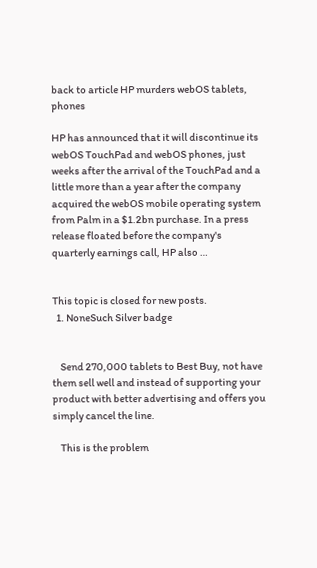back to article HP murders webOS tablets, phones

HP has announced that it will discontinue its webOS TouchPad and webOS phones, just weeks after the arrival of the TouchPad and a little more than a year after the company acquired the webOS mobile operating system from Palm in a $1.2bn purchase. In a press release floated before the company's quarterly earnings call, HP also …


This topic is closed for new posts.
  1. NoneSuch Silver badge


    Send 270,000 tablets to Best Buy, not have them sell well and instead of supporting your product with better advertising and offers you simply cancel the line.

    This is the problem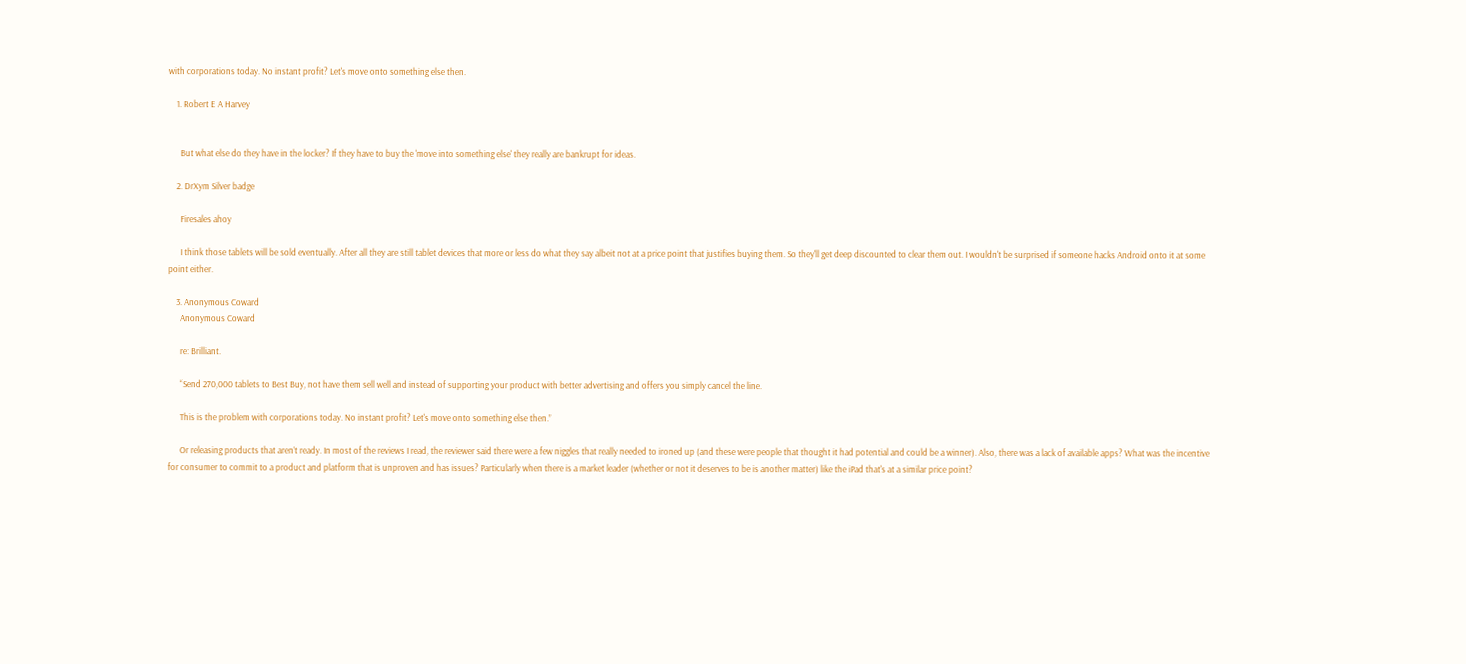with corporations today. No instant profit? Let's move onto something else then.

    1. Robert E A Harvey


      But what else do they have in the locker? If they have to buy the 'move into something else' they really are bankrupt for ideas.

    2. DrXym Silver badge

      Firesales ahoy

      I think those tablets will be sold eventually. After all they are still tablet devices that more or less do what they say albeit not at a price point that justifies buying them. So they'll get deep discounted to clear them out. I wouldn't be surprised if someone hacks Android onto it at some point either.

    3. Anonymous Coward
      Anonymous Coward

      re: Brilliant.

      “Send 270,000 tablets to Best Buy, not have them sell well and instead of supporting your product with better advertising and offers you simply cancel the line.

      This is the problem with corporations today. No instant profit? Let's move onto something else then.”

      Or releasing products that aren’t ready. In most of the reviews I read, the reviewer said there were a few niggles that really needed to ironed up (and these were people that thought it had potential and could be a winner). Also, there was a lack of available apps? What was the incentive for consumer to commit to a product and platform that is unproven and has issues? Particularly when there is a market leader (whether or not it deserves to be is another matter) like the iPad that's at a similar price point?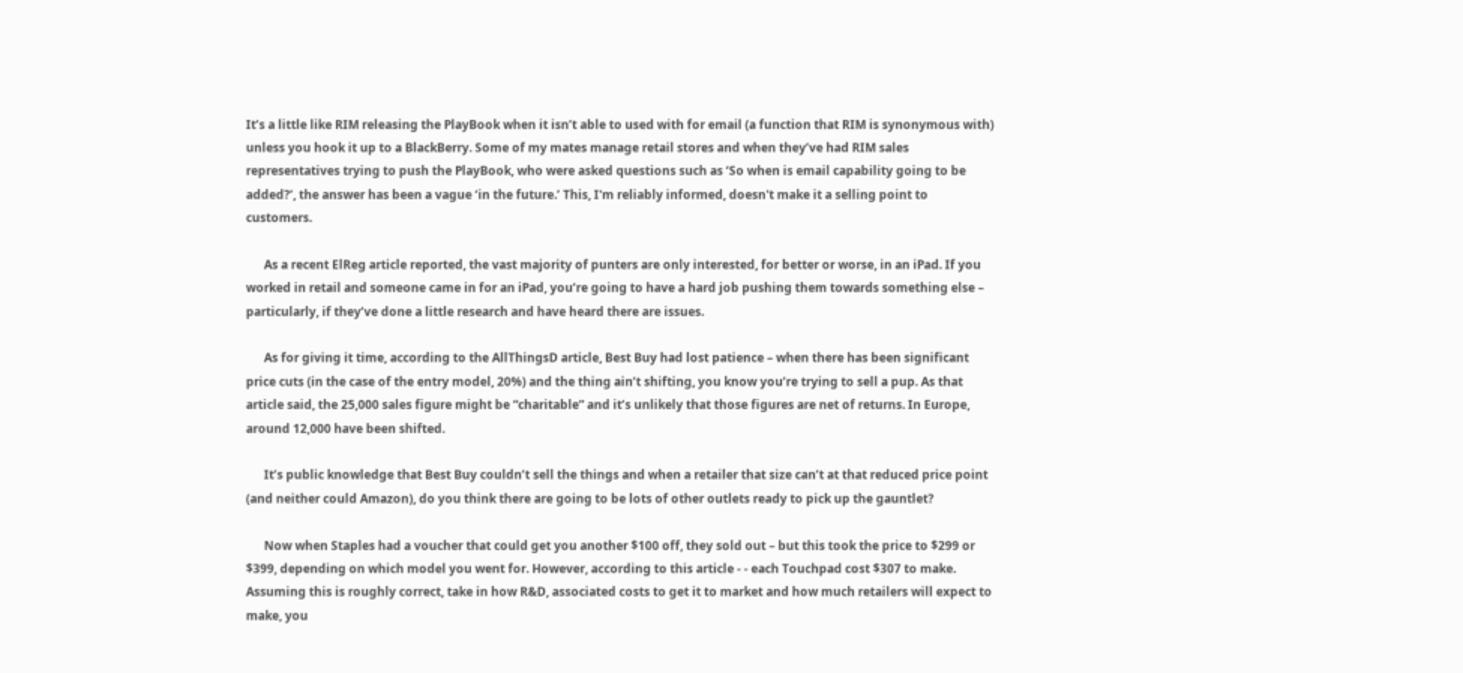It’s a little like RIM releasing the PlayBook when it isn’t able to used with for email (a function that RIM is synonymous with) unless you hook it up to a BlackBerry. Some of my mates manage retail stores and when they’ve had RIM sales representatives trying to push the PlayBook, who were asked questions such as ‘So when is email capability going to be added?’, the answer has been a vague ‘in the future.’ This, I'm reliably informed, doesn't make it a selling point to customers.

      As a recent ElReg article reported, the vast majority of punters are only interested, for better or worse, in an iPad. If you worked in retail and someone came in for an iPad, you’re going to have a hard job pushing them towards something else – particularly, if they’ve done a little research and have heard there are issues.

      As for giving it time, according to the AllThingsD article, Best Buy had lost patience – when there has been significant price cuts (in the case of the entry model, 20%) and the thing ain’t shifting, you know you’re trying to sell a pup. As that article said, the 25,000 sales figure might be “charitable” and it’s unlikely that those figures are net of returns. In Europe, around 12,000 have been shifted.

      It’s public knowledge that Best Buy couldn’t sell the things and when a retailer that size can’t at that reduced price point (and neither could Amazon), do you think there are going to be lots of other outlets ready to pick up the gauntlet?

      Now when Staples had a voucher that could get you another $100 off, they sold out – but this took the price to $299 or $399, depending on which model you went for. However, according to this article - - each Touchpad cost $307 to make. Assuming this is roughly correct, take in how R&D, associated costs to get it to market and how much retailers will expect to make, you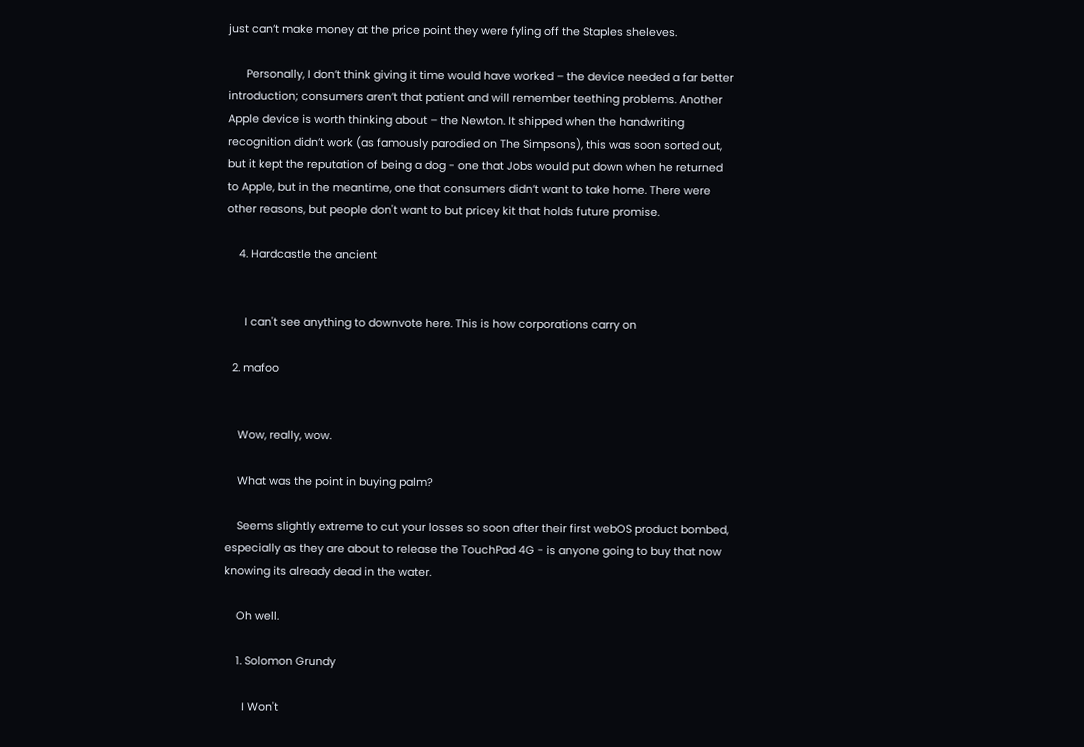just can’t make money at the price point they were fyling off the Staples sheleves.

      Personally, I don’t think giving it time would have worked – the device needed a far better introduction; consumers aren’t that patient and will remember teething problems. Another Apple device is worth thinking about – the Newton. It shipped when the handwriting recognition didn’t work (as famously parodied on The Simpsons), this was soon sorted out, but it kept the reputation of being a dog - one that Jobs would put down when he returned to Apple, but in the meantime, one that consumers didn’t want to take home. There were other reasons, but people don't want to but pricey kit that holds future promise.

    4. Hardcastle the ancient


      I can't see anything to downvote here. This is how corporations carry on

  2. mafoo


    Wow, really, wow.

    What was the point in buying palm?

    Seems slightly extreme to cut your losses so soon after their first webOS product bombed, especially as they are about to release the TouchPad 4G - is anyone going to buy that now knowing its already dead in the water.

    Oh well.

    1. Solomon Grundy

      I Won't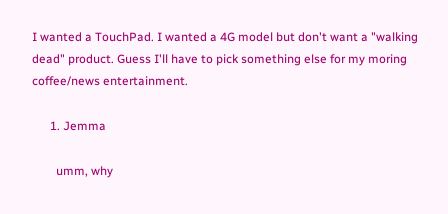I wanted a TouchPad. I wanted a 4G model but don't want a "walking dead" product. Guess I'll have to pick something else for my moring coffee/news entertainment.

      1. Jemma

        umm, why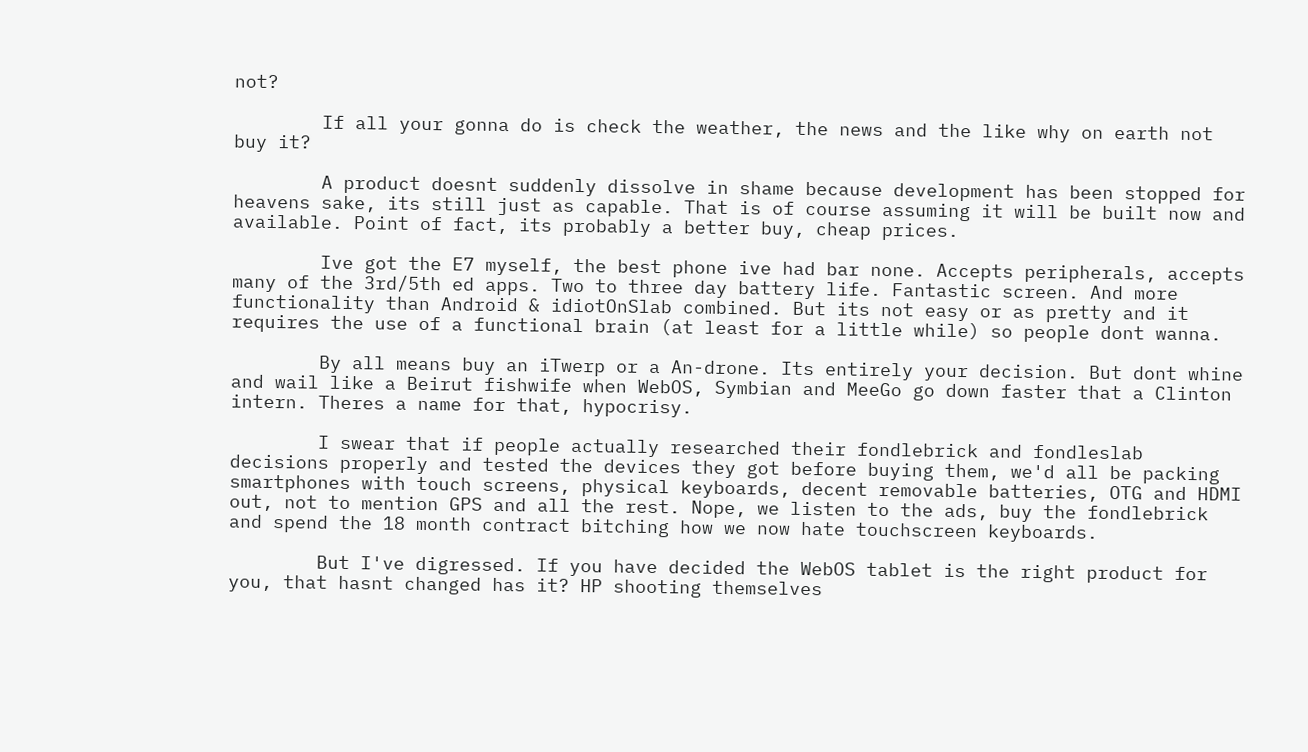not?

        If all your gonna do is check the weather, the news and the like why on earth not buy it?

        A product doesnt suddenly dissolve in shame because development has been stopped for heavens sake, its still just as capable. That is of course assuming it will be built now and available. Point of fact, its probably a better buy, cheap prices.

        Ive got the E7 myself, the best phone ive had bar none. Accepts peripherals, accepts many of the 3rd/5th ed apps. Two to three day battery life. Fantastic screen. And more functionality than Android & idiotOnSlab combined. But its not easy or as pretty and it requires the use of a functional brain (at least for a little while) so people dont wanna.

        By all means buy an iTwerp or a An-drone. Its entirely your decision. But dont whine and wail like a Beirut fishwife when WebOS, Symbian and MeeGo go down faster that a Clinton intern. Theres a name for that, hypocrisy.

        I swear that if people actually researched their fondlebrick and fondleslab decisions properly and tested the devices they got before buying them, we'd all be packing smartphones with touch screens, physical keyboards, decent removable batteries, OTG and HDMI out, not to mention GPS and all the rest. Nope, we listen to the ads, buy the fondlebrick and spend the 18 month contract bitching how we now hate touchscreen keyboards.

        But I've digressed. If you have decided the WebOS tablet is the right product for you, that hasnt changed has it? HP shooting themselves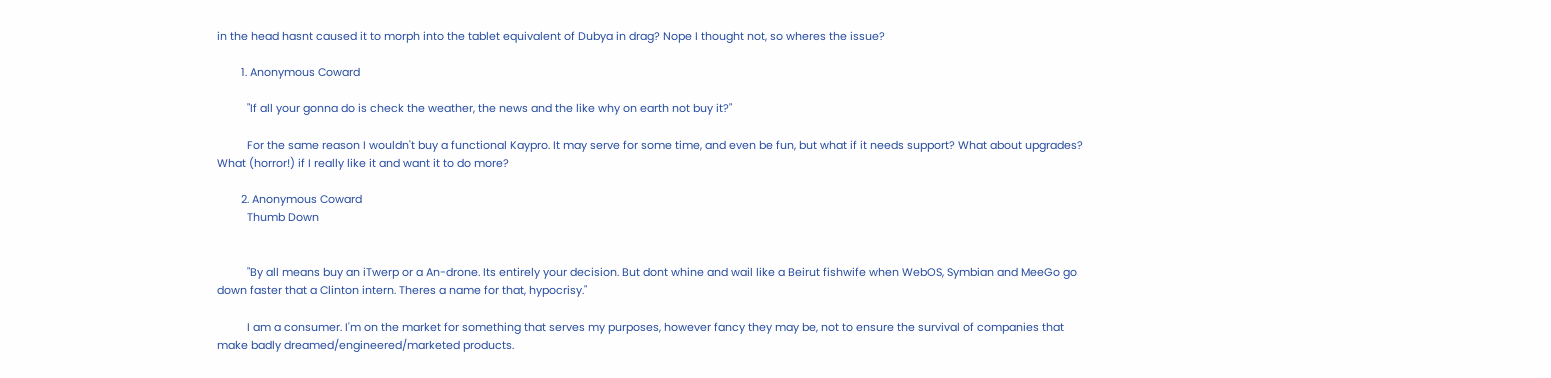in the head hasnt caused it to morph into the tablet equivalent of Dubya in drag? Nope I thought not, so wheres the issue?

        1. Anonymous Coward

          "If all your gonna do is check the weather, the news and the like why on earth not buy it?"

          For the same reason I wouldn't buy a functional Kaypro. It may serve for some time, and even be fun, but what if it needs support? What about upgrades? What (horror!) if I really like it and want it to do more?

        2. Anonymous Coward
          Thumb Down


          "By all means buy an iTwerp or a An-drone. Its entirely your decision. But dont whine and wail like a Beirut fishwife when WebOS, Symbian and MeeGo go down faster that a Clinton intern. Theres a name for that, hypocrisy."

          I am a consumer. I'm on the market for something that serves my purposes, however fancy they may be, not to ensure the survival of companies that make badly dreamed/engineered/marketed products.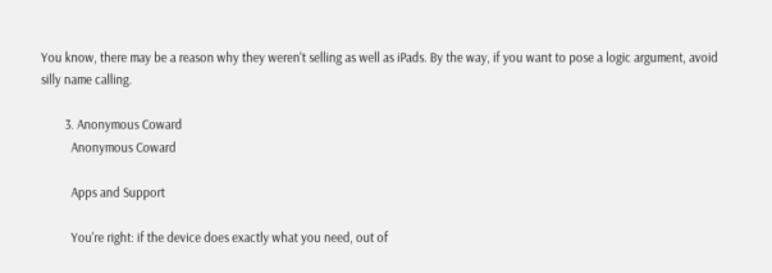You know, there may be a reason why they weren't selling as well as iPads. By the way, if you want to pose a logic argument, avoid silly name calling.

        3. Anonymous Coward
          Anonymous Coward

          Apps and Support

          You're right: if the device does exactly what you need, out of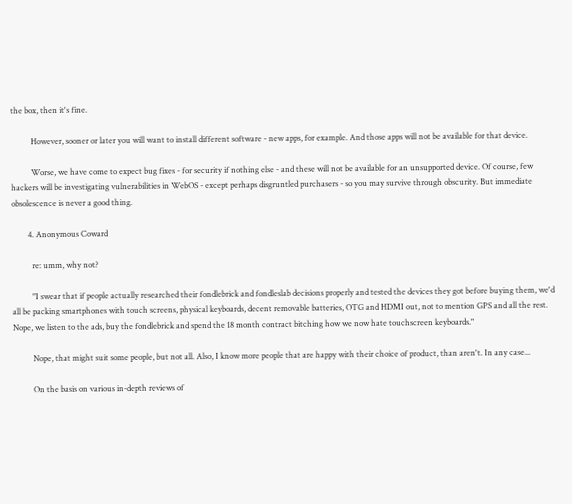the box, then it's fine.

          However, sooner or later you will want to install different software - new apps, for example. And those apps will not be available for that device.

          Worse, we have come to expect bug fixes - for security if nothing else - and these will not be available for an unsupported device. Of course, few hackers will be investigating vulnerabilities in WebOS - except perhaps disgruntled purchasers - so you may survive through obscurity. But immediate obsolescence is never a good thing.

        4. Anonymous Coward

          re: umm, why not?

          "I swear that if people actually researched their fondlebrick and fondleslab decisions properly and tested the devices they got before buying them, we'd all be packing smartphones with touch screens, physical keyboards, decent removable batteries, OTG and HDMI out, not to mention GPS and all the rest. Nope, we listen to the ads, buy the fondlebrick and spend the 18 month contract bitching how we now hate touchscreen keyboards."

          Nope, that might suit some people, but not all. Also, I know more people that are happy with their choice of product, than aren't. In any case...

          On the basis on various in-depth reviews of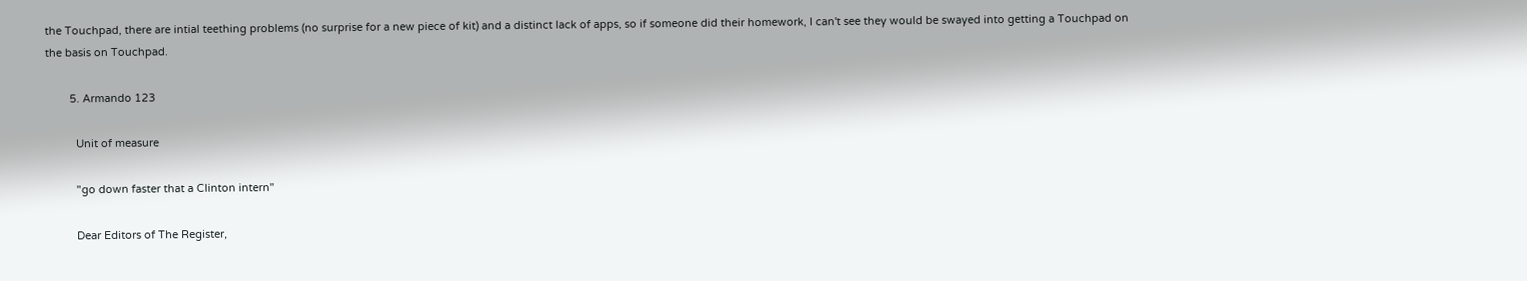the Touchpad, there are intial teething problems (no surprise for a new piece of kit) and a distinct lack of apps, so if someone did their homework, I can't see they would be swayed into getting a Touchpad on the basis on Touchpad.

        5. Armando 123

          Unit of measure

          "go down faster that a Clinton intern"

          Dear Editors of The Register,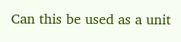Can this be used as a unit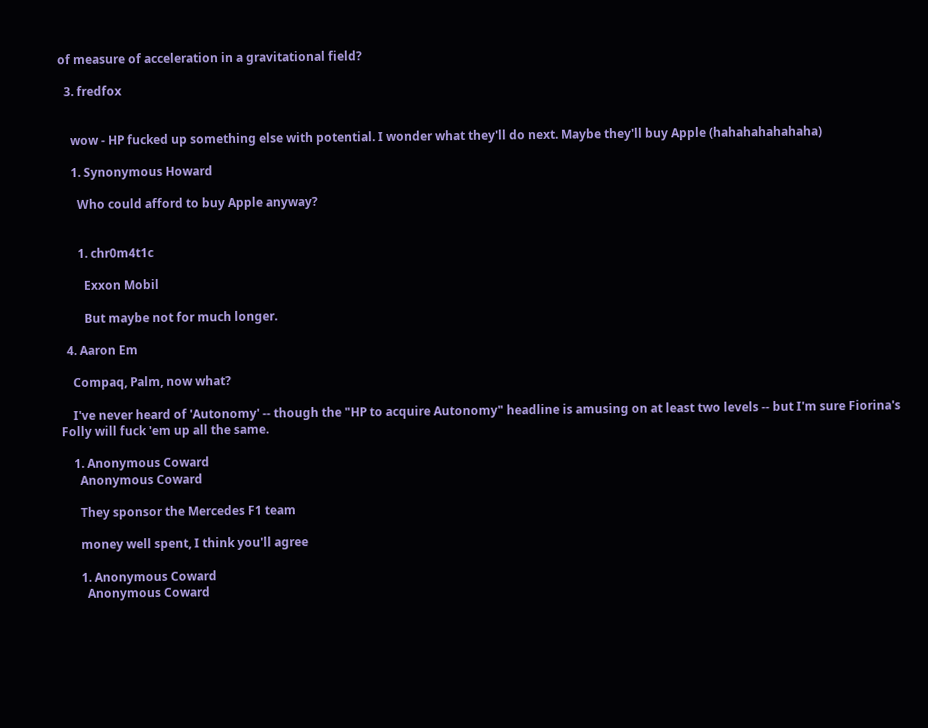of measure of acceleration in a gravitational field?

  3. fredfox


    wow - HP fucked up something else with potential. I wonder what they'll do next. Maybe they'll buy Apple (hahahahahahaha)

    1. Synonymous Howard

      Who could afford to buy Apple anyway?


      1. chr0m4t1c

        Exxon Mobil

        But maybe not for much longer.

  4. Aaron Em

    Compaq, Palm, now what?

    I've never heard of 'Autonomy' -- though the "HP to acquire Autonomy" headline is amusing on at least two levels -- but I'm sure Fiorina's Folly will fuck 'em up all the same.

    1. Anonymous Coward
      Anonymous Coward

      They sponsor the Mercedes F1 team

      money well spent, I think you'll agree

      1. Anonymous Coward
        Anonymous Coward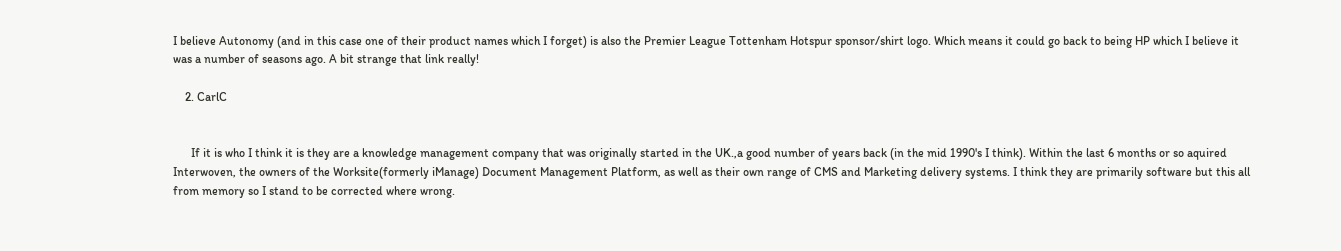I believe Autonomy (and in this case one of their product names which I forget) is also the Premier League Tottenham Hotspur sponsor/shirt logo. Which means it could go back to being HP which I believe it was a number of seasons ago. A bit strange that link really!

    2. CarlC


      If it is who I think it is they are a knowledge management company that was originally started in the UK.,a good number of years back (in the mid 1990's I think). Within the last 6 months or so aquired Interwoven, the owners of the Worksite(formerly iManage) Document Management Platform, as well as their own range of CMS and Marketing delivery systems. I think they are primarily software but this all from memory so I stand to be corrected where wrong.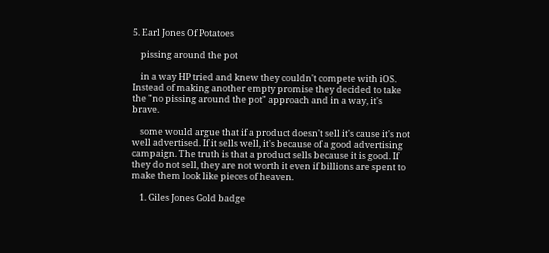5. Earl Jones Of Potatoes

    pissing around the pot

    in a way HP tried and knew they couldn't compete with iOS. Instead of making another empty promise they decided to take the "no pissing around the pot" approach and in a way, it's brave.

    some would argue that if a product doesn't sell it's cause it's not well advertised. If it sells well, it's because of a good advertising campaign. The truth is that a product sells because it is good. If they do not sell, they are not worth it even if billions are spent to make them look like pieces of heaven.

    1. Giles Jones Gold badge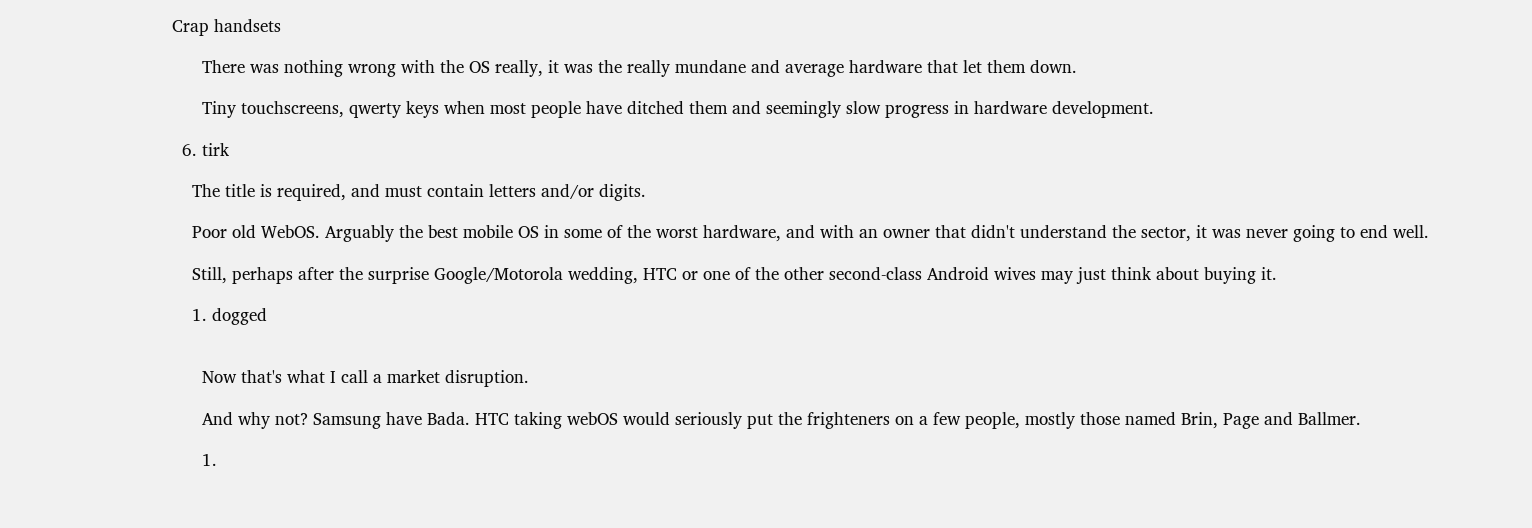Crap handsets

      There was nothing wrong with the OS really, it was the really mundane and average hardware that let them down.

      Tiny touchscreens, qwerty keys when most people have ditched them and seemingly slow progress in hardware development.

  6. tirk

    The title is required, and must contain letters and/or digits.

    Poor old WebOS. Arguably the best mobile OS in some of the worst hardware, and with an owner that didn't understand the sector, it was never going to end well.

    Still, perhaps after the surprise Google/Motorola wedding, HTC or one of the other second-class Android wives may just think about buying it.

    1. dogged


      Now that's what I call a market disruption.

      And why not? Samsung have Bada. HTC taking webOS would seriously put the frighteners on a few people, mostly those named Brin, Page and Ballmer.

      1.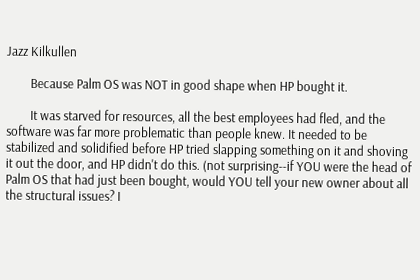Jazz Kilkullen

        Because Palm OS was NOT in good shape when HP bought it.

        It was starved for resources, all the best employees had fled, and the software was far more problematic than people knew. It needed to be stabilized and solidified before HP tried slapping something on it and shoving it out the door, and HP didn't do this. (not surprising--if YOU were the head of Palm OS that had just been bought, would YOU tell your new owner about all the structural issues? I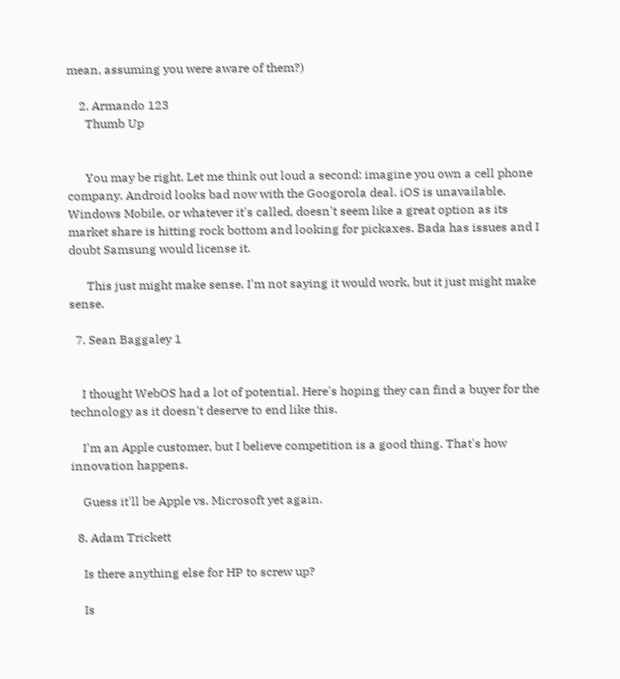mean, assuming you were aware of them?)

    2. Armando 123
      Thumb Up


      You may be right. Let me think out loud a second: imagine you own a cell phone company. Android looks bad now with the Googorola deal. iOS is unavailable. Windows Mobile, or whatever it's called, doesn't seem like a great option as its market share is hitting rock bottom and looking for pickaxes. Bada has issues and I doubt Samsung would license it.

      This just might make sense. I'm not saying it would work, but it just might make sense.

  7. Sean Baggaley 1


    I thought WebOS had a lot of potential. Here's hoping they can find a buyer for the technology as it doesn't deserve to end like this.

    I'm an Apple customer, but I believe competition is a good thing. That's how innovation happens.

    Guess it'll be Apple vs. Microsoft yet again.

  8. Adam Trickett

    Is there anything else for HP to screw up?

    Is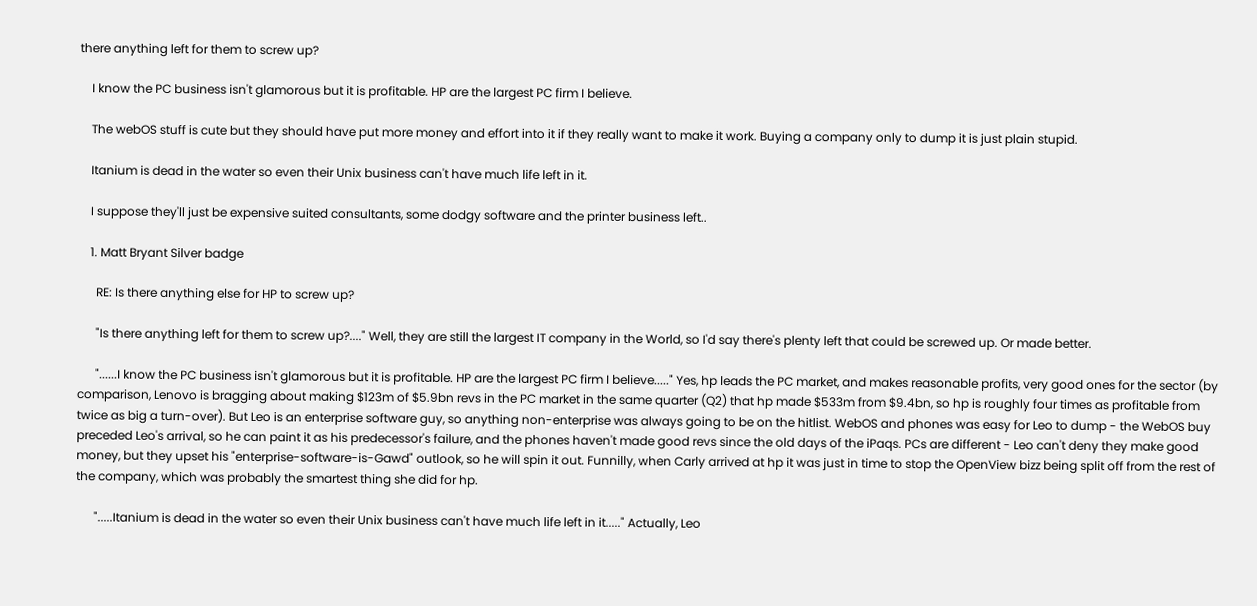there anything left for them to screw up?

    I know the PC business isn't glamorous but it is profitable. HP are the largest PC firm I believe.

    The webOS stuff is cute but they should have put more money and effort into it if they really want to make it work. Buying a company only to dump it is just plain stupid.

    Itanium is dead in the water so even their Unix business can't have much life left in it.

    I suppose they'll just be expensive suited consultants, some dodgy software and the printer business left..

    1. Matt Bryant Silver badge

      RE: Is there anything else for HP to screw up?

      "Is there anything left for them to screw up?...." Well, they are still the largest IT company in the World, so I'd say there's plenty left that could be screwed up. Or made better.

      "......I know the PC business isn't glamorous but it is profitable. HP are the largest PC firm I believe....." Yes, hp leads the PC market, and makes reasonable profits, very good ones for the sector (by comparison, Lenovo is bragging about making $123m of $5.9bn revs in the PC market in the same quarter (Q2) that hp made $533m from $9.4bn, so hp is roughly four times as profitable from twice as big a turn-over). But Leo is an enterprise software guy, so anything non-enterprise was always going to be on the hitlist. WebOS and phones was easy for Leo to dump - the WebOS buy preceded Leo's arrival, so he can paint it as his predecessor's failure, and the phones haven't made good revs since the old days of the iPaqs. PCs are different - Leo can't deny they make good money, but they upset his "enterprise-software-is-Gawd" outlook, so he will spin it out. Funnilly, when Carly arrived at hp it was just in time to stop the OpenView bizz being split off from the rest of the company, which was probably the smartest thing she did for hp.

      ".....Itanium is dead in the water so even their Unix business can't have much life left in it....." Actually, Leo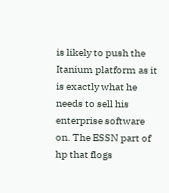is likely to push the Itanium platform as it is exactly what he needs to sell his enterprise software on. The ESSN part of hp that flogs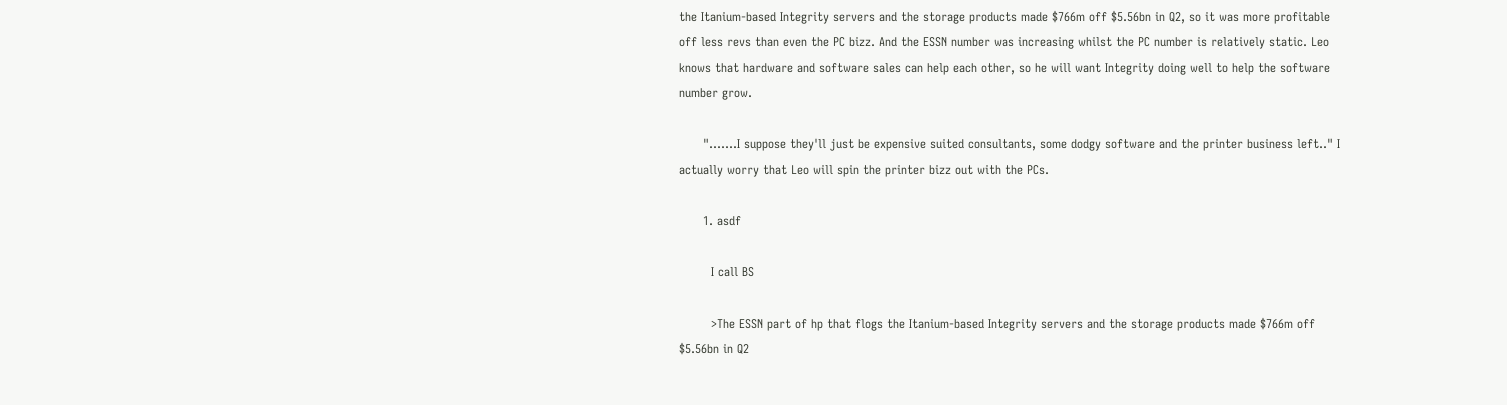the Itanium-based Integrity servers and the storage products made $766m off $5.56bn in Q2, so it was more profitable off less revs than even the PC bizz. And the ESSN number was increasing whilst the PC number is relatively static. Leo knows that hardware and software sales can help each other, so he will want Integrity doing well to help the software number grow.

      ".......I suppose they'll just be expensive suited consultants, some dodgy software and the printer business left.." I actually worry that Leo will spin the printer bizz out with the PCs.

      1. asdf

        I call BS

        >The ESSN part of hp that flogs the Itanium-based Integrity servers and the storage products made $766m off $5.56bn in Q2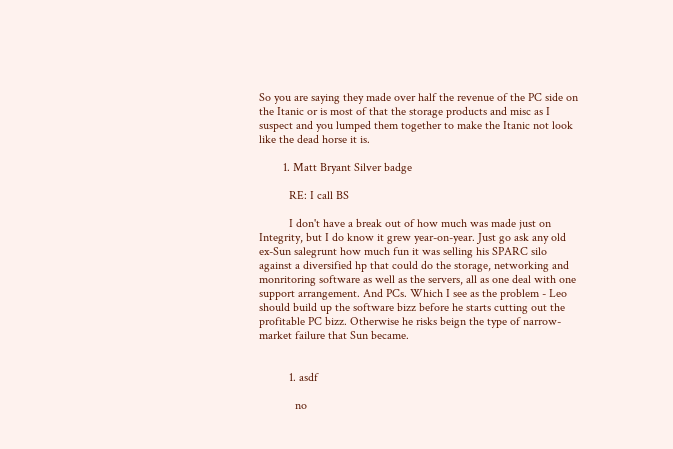So you are saying they made over half the revenue of the PC side on the Itanic or is most of that the storage products and misc as I suspect and you lumped them together to make the Itanic not look like the dead horse it is.

        1. Matt Bryant Silver badge

          RE: I call BS

          I don't have a break out of how much was made just on Integrity, but I do know it grew year-on-year. Just go ask any old ex-Sun salegrunt how much fun it was selling his SPARC silo against a diversified hp that could do the storage, networking and monritoring software as well as the servers, all as one deal with one support arrangement. And PCs. Which I see as the problem - Leo should build up the software bizz before he starts cutting out the profitable PC bizz. Otherwise he risks beign the type of narrow-market failure that Sun became.


          1. asdf

            no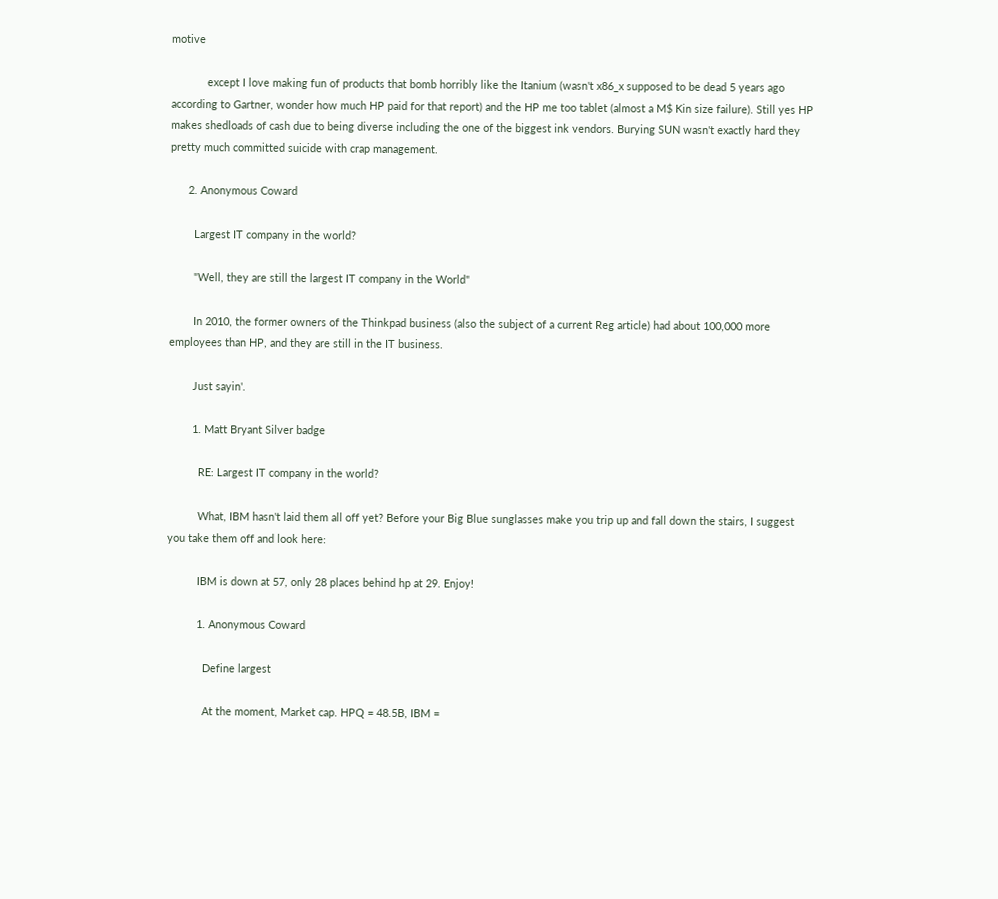motive

            except I love making fun of products that bomb horribly like the Itanium (wasn't x86_x supposed to be dead 5 years ago according to Gartner, wonder how much HP paid for that report) and the HP me too tablet (almost a M$ Kin size failure). Still yes HP makes shedloads of cash due to being diverse including the one of the biggest ink vendors. Burying SUN wasn't exactly hard they pretty much committed suicide with crap management.

      2. Anonymous Coward

        Largest IT company in the world?

        "Well, they are still the largest IT company in the World"

        In 2010, the former owners of the Thinkpad business (also the subject of a current Reg article) had about 100,000 more employees than HP, and they are still in the IT business.

        Just sayin'.

        1. Matt Bryant Silver badge

          RE: Largest IT company in the world?

          What, IBM hasn't laid them all off yet? Before your Big Blue sunglasses make you trip up and fall down the stairs, I suggest you take them off and look here:

          IBM is down at 57, only 28 places behind hp at 29. Enjoy!

          1. Anonymous Coward

            Define largest

            At the moment, Market cap. HPQ = 48.5B, IBM =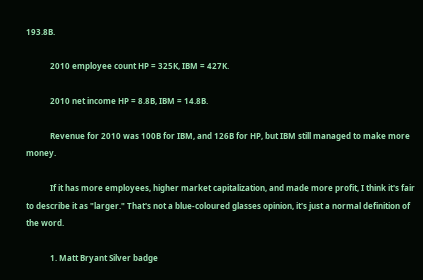193.8B.

            2010 employee count HP = 325K, IBM = 427K.

            2010 net income HP = 8.8B, IBM = 14.8B.

            Revenue for 2010 was 100B for IBM, and 126B for HP, but IBM still managed to make more money.

            If it has more employees, higher market capitalization, and made more profit, I think it's fair to describe it as "larger." That's not a blue-coloured glasses opinion, it's just a normal definition of the word.

            1. Matt Bryant Silver badge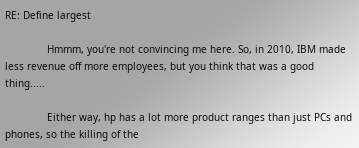RE: Define largest

              Hmmm, you're not convincing me here. So, in 2010, IBM made less revenue off more employees, but you think that was a good thing.....

              Either way, hp has a lot more product ranges than just PCs and phones, so the killing of the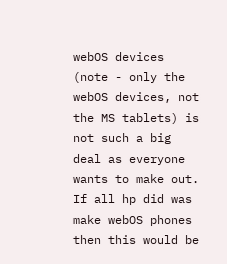webOS devices (note - only the webOS devices, not the MS tablets) is not such a big deal as everyone wants to make out. If all hp did was make webOS phones then this would be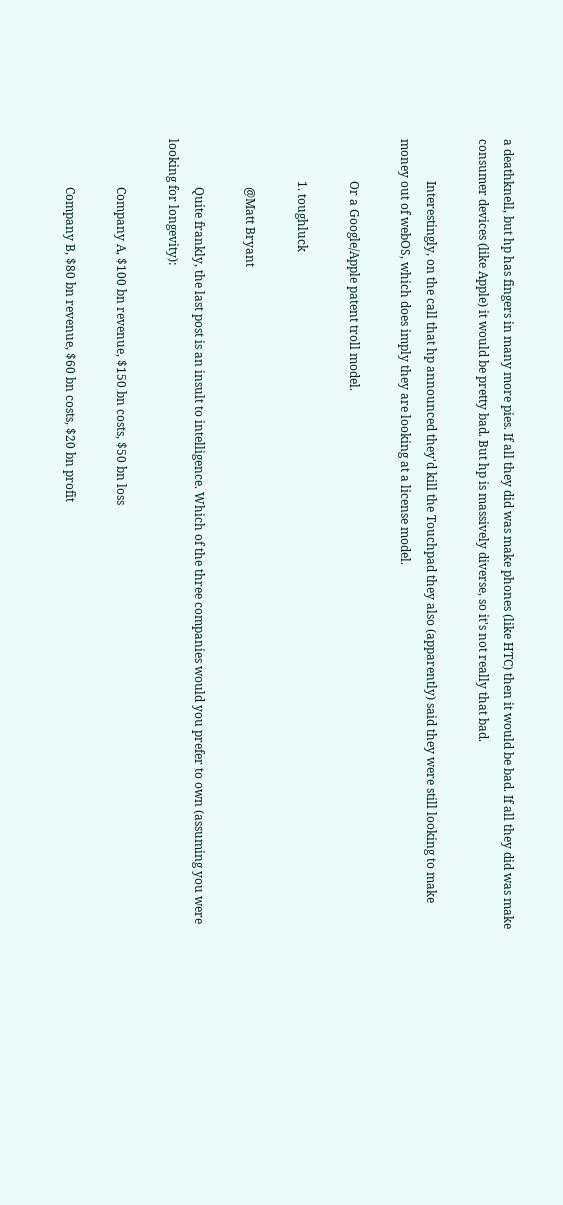a deathknell, but hp has fingers in many more pies. If all they did was make phones (like HTC) then it would be bad. If all they did was make consumer devices (like Apple) it would be pretty bad. But hp is massively diverse, so it's not really that bad.

              Interestingly, on the call that hp announced they'd kill the Touchpad they also (apparently) said they were still looking to make money out of webOS, which does imply they are looking at a license model.

              Or a Google/Apple patent troll model.

              1. toughluck

                @Matt Bryant

                Quite frankly, the last post is an insult to intelligence. Which of the three companies would you prefer to own (assuming you were looking for longevity):

                Company A, $100 bn revenue, $150 bn costs, $50 bn loss

                Company B, $80 bn revenue, $60 bn costs, $20 bn profit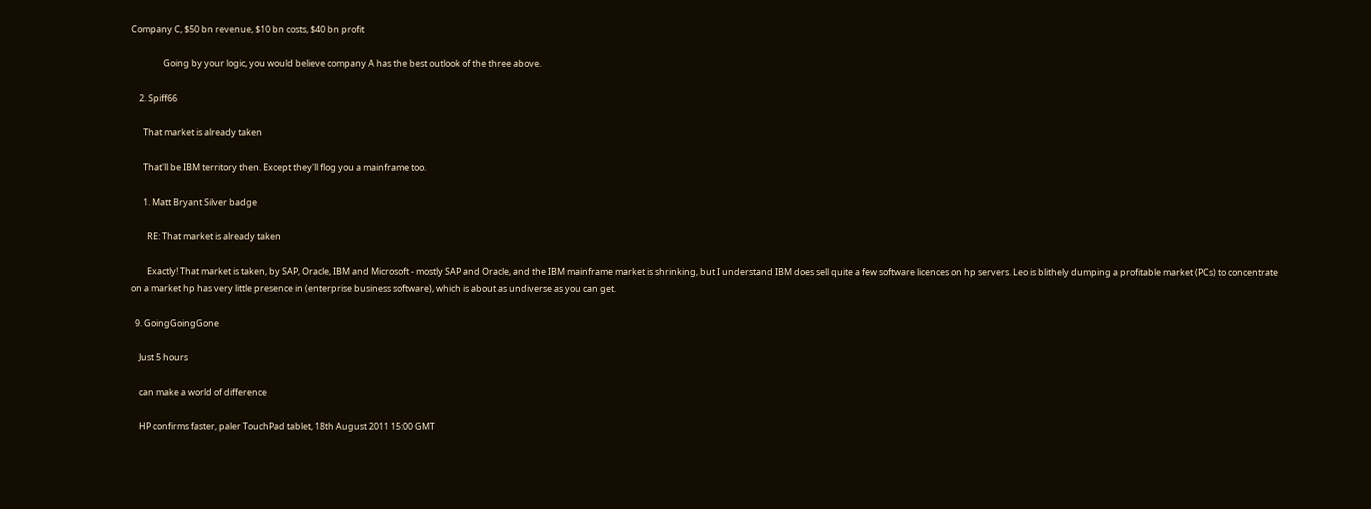Company C, $50 bn revenue, $10 bn costs, $40 bn profit

                Going by your logic, you would believe company A has the best outlook of the three above.

    2. Spiff66

      That market is already taken

      That'll be IBM territory then. Except they'll flog you a mainframe too.

      1. Matt Bryant Silver badge

        RE: That market is already taken

        Exactly! That market is taken, by SAP, Oracle, IBM and Microsoft - mostly SAP and Oracle, and the IBM mainframe market is shrinking, but I understand IBM does sell quite a few software licences on hp servers. Leo is blithely dumping a profitable market (PCs) to concentrate on a market hp has very little presence in (enterprise business software), which is about as undiverse as you can get.

  9. GoingGoingGone

    Just 5 hours

    can make a world of difference

    HP confirms faster, paler TouchPad tablet, 18th August 2011 15:00 GMT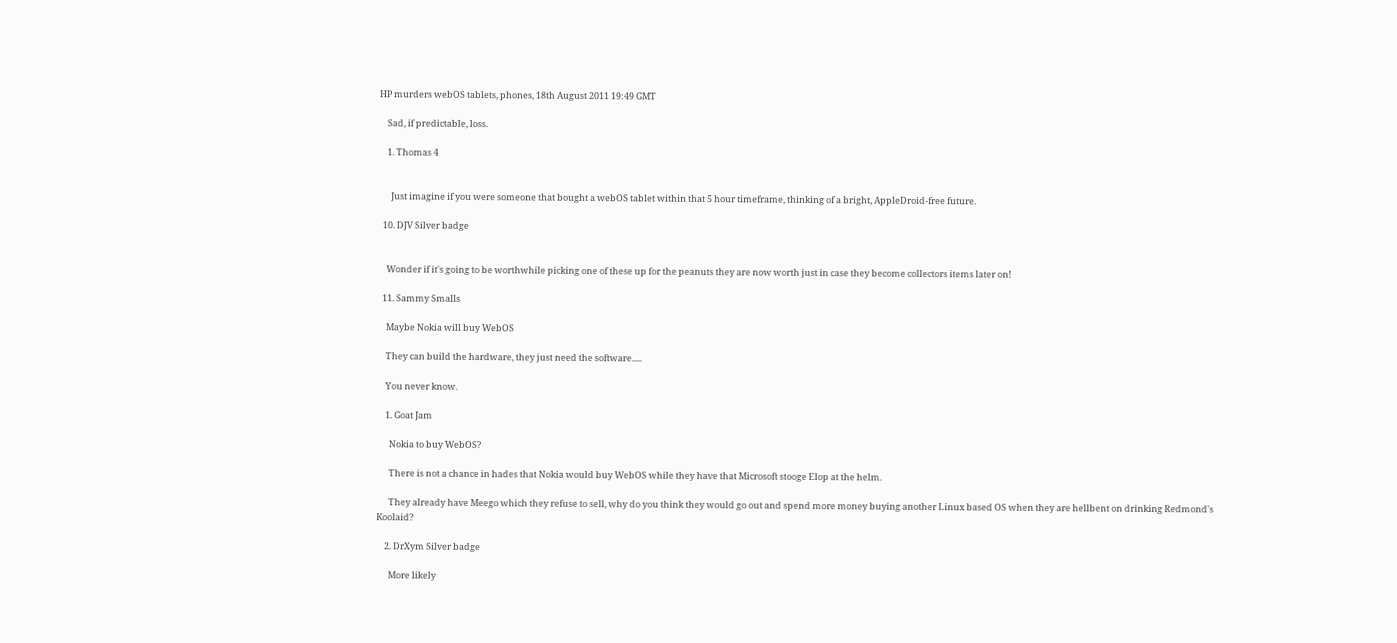HP murders webOS tablets, phones, 18th August 2011 19:49 GMT

    Sad, if predictable, loss.

    1. Thomas 4


      Just imagine if you were someone that bought a webOS tablet within that 5 hour timeframe, thinking of a bright, AppleDroid-free future.

  10. DJV Silver badge


    Wonder if it's going to be worthwhile picking one of these up for the peanuts they are now worth just in case they become collectors items later on!

  11. Sammy Smalls

    Maybe Nokia will buy WebOS

    They can build the hardware, they just need the software.....

    You never know.

    1. Goat Jam

      Nokia to buy WebOS?

      There is not a chance in hades that Nokia would buy WebOS while they have that Microsoft stooge Elop at the helm.

      They already have Meego which they refuse to sell, why do you think they would go out and spend more money buying another Linux based OS when they are hellbent on drinking Redmond's Koolaid?

    2. DrXym Silver badge

      More likely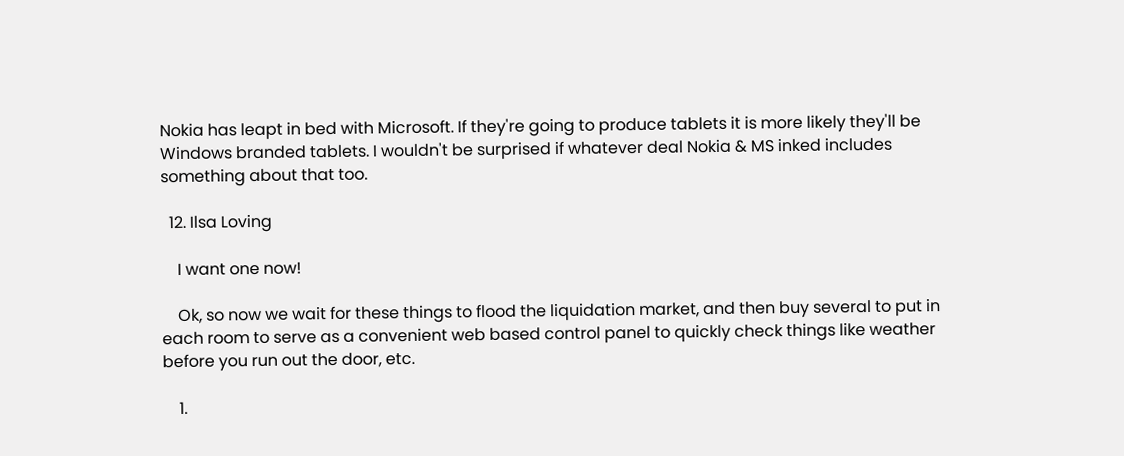Nokia has leapt in bed with Microsoft. If they're going to produce tablets it is more likely they'll be Windows branded tablets. I wouldn't be surprised if whatever deal Nokia & MS inked includes something about that too.

  12. Ilsa Loving

    I want one now!

    Ok, so now we wait for these things to flood the liquidation market, and then buy several to put in each room to serve as a convenient web based control panel to quickly check things like weather before you run out the door, etc.

    1.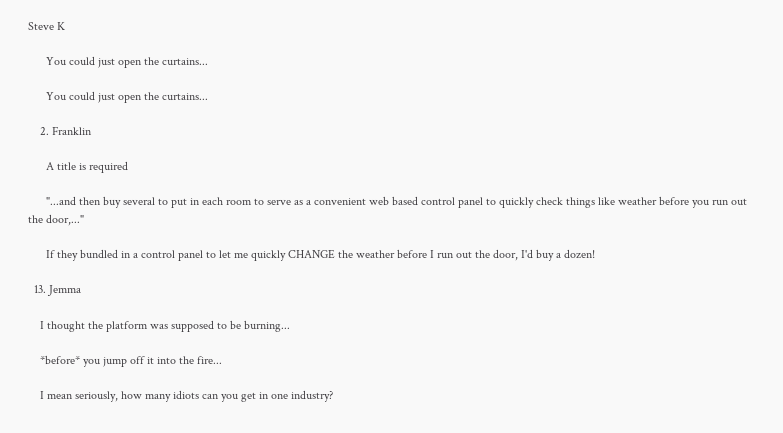Steve K

      You could just open the curtains...

      You could just open the curtains...

    2. Franklin

      A title is required

      "...and then buy several to put in each room to serve as a convenient web based control panel to quickly check things like weather before you run out the door,..."

      If they bundled in a control panel to let me quickly CHANGE the weather before I run out the door, I'd buy a dozen!

  13. Jemma

    I thought the platform was supposed to be burning...

    *before* you jump off it into the fire...

    I mean seriously, how many idiots can you get in one industry?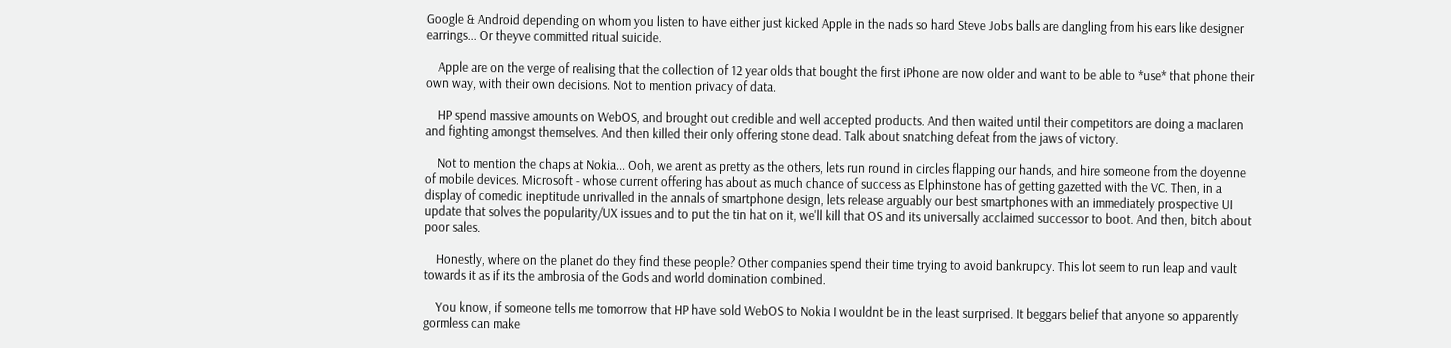Google & Android depending on whom you listen to have either just kicked Apple in the nads so hard Steve Jobs balls are dangling from his ears like designer earrings... Or theyve committed ritual suicide.

    Apple are on the verge of realising that the collection of 12 year olds that bought the first iPhone are now older and want to be able to *use* that phone their own way, with their own decisions. Not to mention privacy of data.

    HP spend massive amounts on WebOS, and brought out credible and well accepted products. And then waited until their competitors are doing a maclaren and fighting amongst themselves. And then killed their only offering stone dead. Talk about snatching defeat from the jaws of victory.

    Not to mention the chaps at Nokia... Ooh, we arent as pretty as the others, lets run round in circles flapping our hands, and hire someone from the doyenne of mobile devices. Microsoft - whose current offering has about as much chance of success as Elphinstone has of getting gazetted with the VC. Then, in a display of comedic ineptitude unrivalled in the annals of smartphone design, lets release arguably our best smartphones with an immediately prospective UI update that solves the popularity/UX issues and to put the tin hat on it, we'll kill that OS and its universally acclaimed successor to boot. And then, bitch about poor sales.

    Honestly, where on the planet do they find these people? Other companies spend their time trying to avoid bankrupcy. This lot seem to run leap and vault towards it as if its the ambrosia of the Gods and world domination combined.

    You know, if someone tells me tomorrow that HP have sold WebOS to Nokia I wouldnt be in the least surprised. It beggars belief that anyone so apparently gormless can make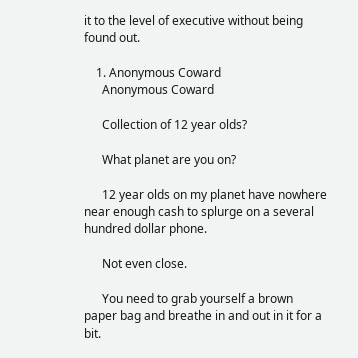it to the level of executive without being found out.

    1. Anonymous Coward
      Anonymous Coward

      Collection of 12 year olds?

      What planet are you on?

      12 year olds on my planet have nowhere near enough cash to splurge on a several hundred dollar phone.

      Not even close.

      You need to grab yourself a brown paper bag and breathe in and out in it for a bit.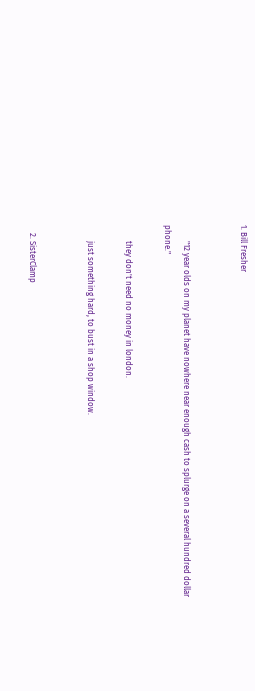1. Bill Fresher


        "12 year olds on my planet have nowhere near enough cash to splurge on a several hundred dollar phone."

        they don't need no money in london.

        just something hard, to bust in a shop window.


    2. SisterClamp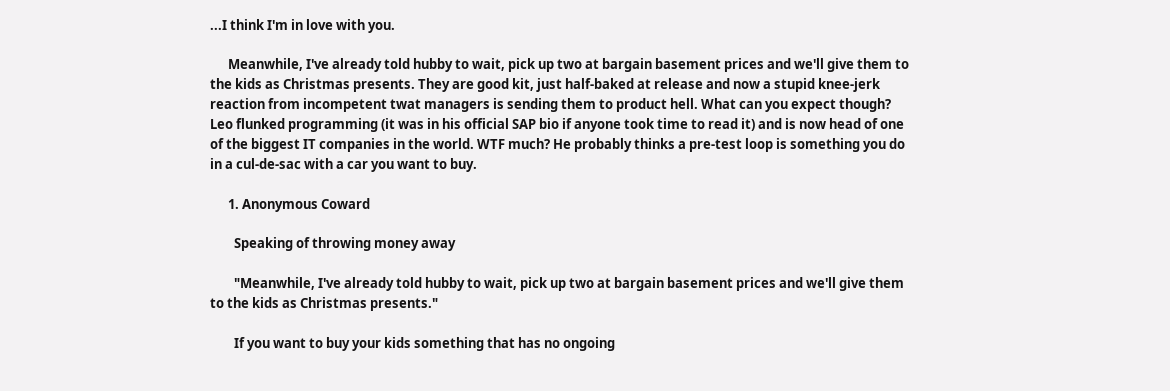...I think I'm in love with you.

      Meanwhile, I've already told hubby to wait, pick up two at bargain basement prices and we'll give them to the kids as Christmas presents. They are good kit, just half-baked at release and now a stupid knee-jerk reaction from incompetent twat managers is sending them to product hell. What can you expect though? Leo flunked programming (it was in his official SAP bio if anyone took time to read it) and is now head of one of the biggest IT companies in the world. WTF much? He probably thinks a pre-test loop is something you do in a cul-de-sac with a car you want to buy.

      1. Anonymous Coward

        Speaking of throwing money away

        "Meanwhile, I've already told hubby to wait, pick up two at bargain basement prices and we'll give them to the kids as Christmas presents."

        If you want to buy your kids something that has no ongoing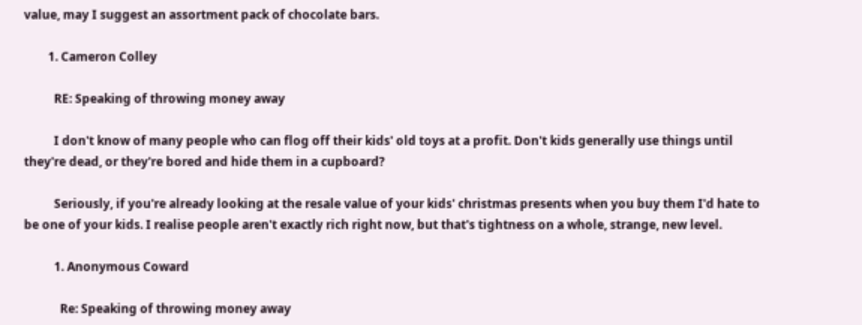value, may I suggest an assortment pack of chocolate bars.

        1. Cameron Colley

          RE: Speaking of throwing money away

          I don't know of many people who can flog off their kids' old toys at a profit. Don't kids generally use things until they're dead, or they're bored and hide them in a cupboard?

          Seriously, if you're already looking at the resale value of your kids' christmas presents when you buy them I'd hate to be one of your kids. I realise people aren't exactly rich right now, but that's tightness on a whole, strange, new level.

          1. Anonymous Coward

            Re: Speaking of throwing money away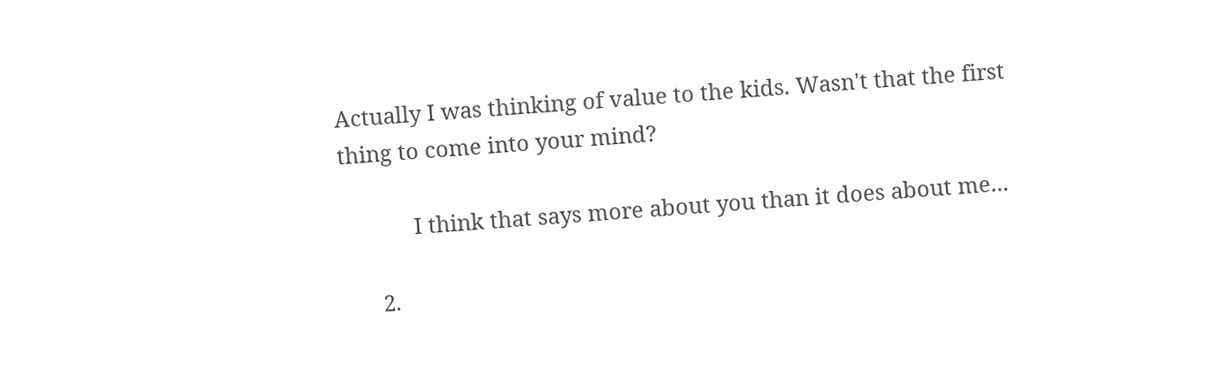Actually I was thinking of value to the kids. Wasn't that the first thing to come into your mind?

            I think that says more about you than it does about me...

      2.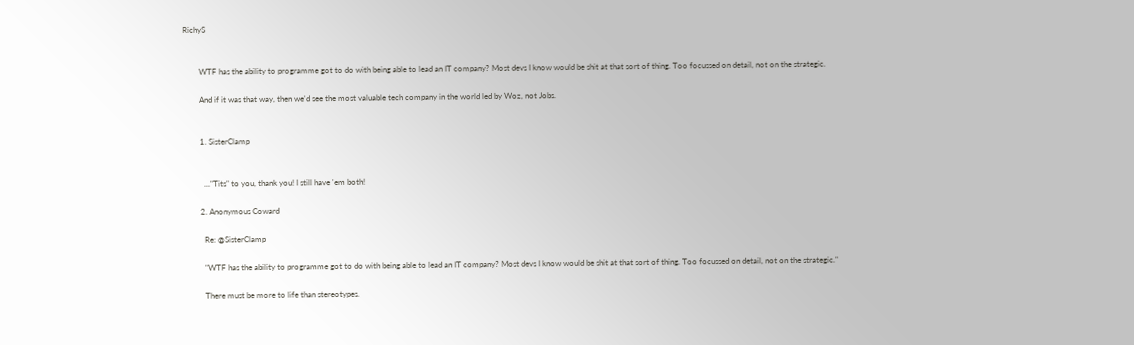RichyS


        WTF has the ability to programme got to do with being able to lead an IT company? Most devs I know would be shit at that sort of thing. Too focussed on detail, not on the strategic.

        And if it was that way, then we'd see the most valuable tech company in the world led by Woz, not Jobs.


        1. SisterClamp


          ..."Tits" to you, thank you! I still have 'em both!

        2. Anonymous Coward

          Re: @SisterClamp

          "WTF has the ability to programme got to do with being able to lead an IT company? Most devs I know would be shit at that sort of thing. Too focussed on detail, not on the strategic."

          There must be more to life than stereotypes.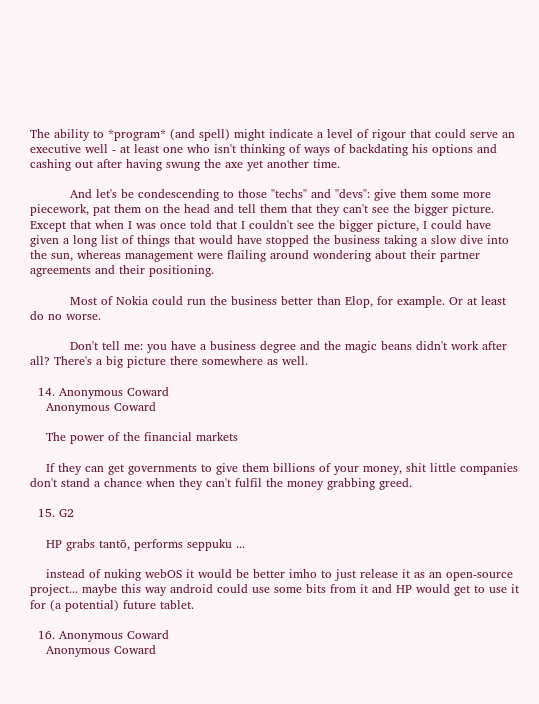The ability to *program* (and spell) might indicate a level of rigour that could serve an executive well - at least one who isn't thinking of ways of backdating his options and cashing out after having swung the axe yet another time.

          And let's be condescending to those "techs" and "devs": give them some more piecework, pat them on the head and tell them that they can't see the bigger picture. Except that when I was once told that I couldn't see the bigger picture, I could have given a long list of things that would have stopped the business taking a slow dive into the sun, whereas management were flailing around wondering about their partner agreements and their positioning.

          Most of Nokia could run the business better than Elop, for example. Or at least do no worse.

          Don't tell me: you have a business degree and the magic beans didn't work after all? There's a big picture there somewhere as well.

  14. Anonymous Coward
    Anonymous Coward

    The power of the financial markets

    If they can get governments to give them billions of your money, shit little companies don't stand a chance when they can't fulfil the money grabbing greed.

  15. G2

    HP grabs tantō, performs seppuku ...

    instead of nuking webOS it would be better imho to just release it as an open-source project... maybe this way android could use some bits from it and HP would get to use it for (a potential) future tablet.

  16. Anonymous Coward
    Anonymous Coward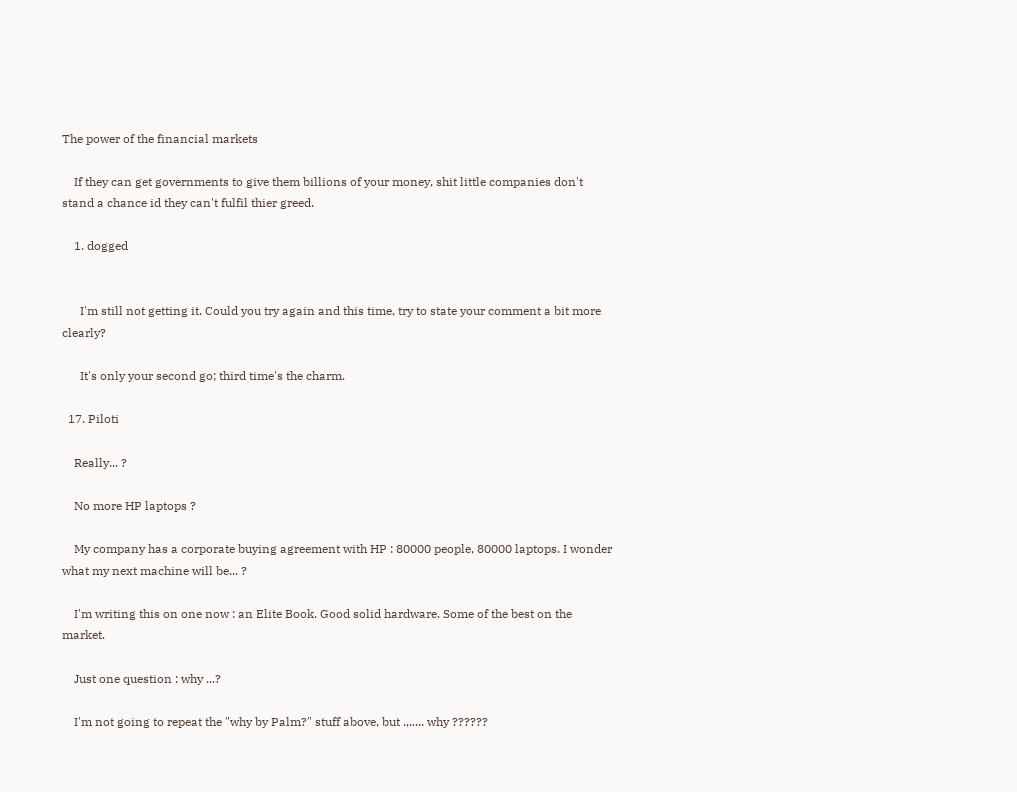The power of the financial markets

    If they can get governments to give them billions of your money, shit little companies don't stand a chance id they can't fulfil thier greed.

    1. dogged


      I'm still not getting it. Could you try again and this time, try to state your comment a bit more clearly?

      It's only your second go; third time's the charm.

  17. Piloti

    Really... ?

    No more HP laptops ?

    My company has a corporate buying agreement with HP : 80000 people, 80000 laptops. I wonder what my next machine will be... ?

    I'm writing this on one now : an Elite Book. Good solid hardware. Some of the best on the market.

    Just one question : why ...?

    I'm not going to repeat the "why by Palm?" stuff above, but .,..... why ??????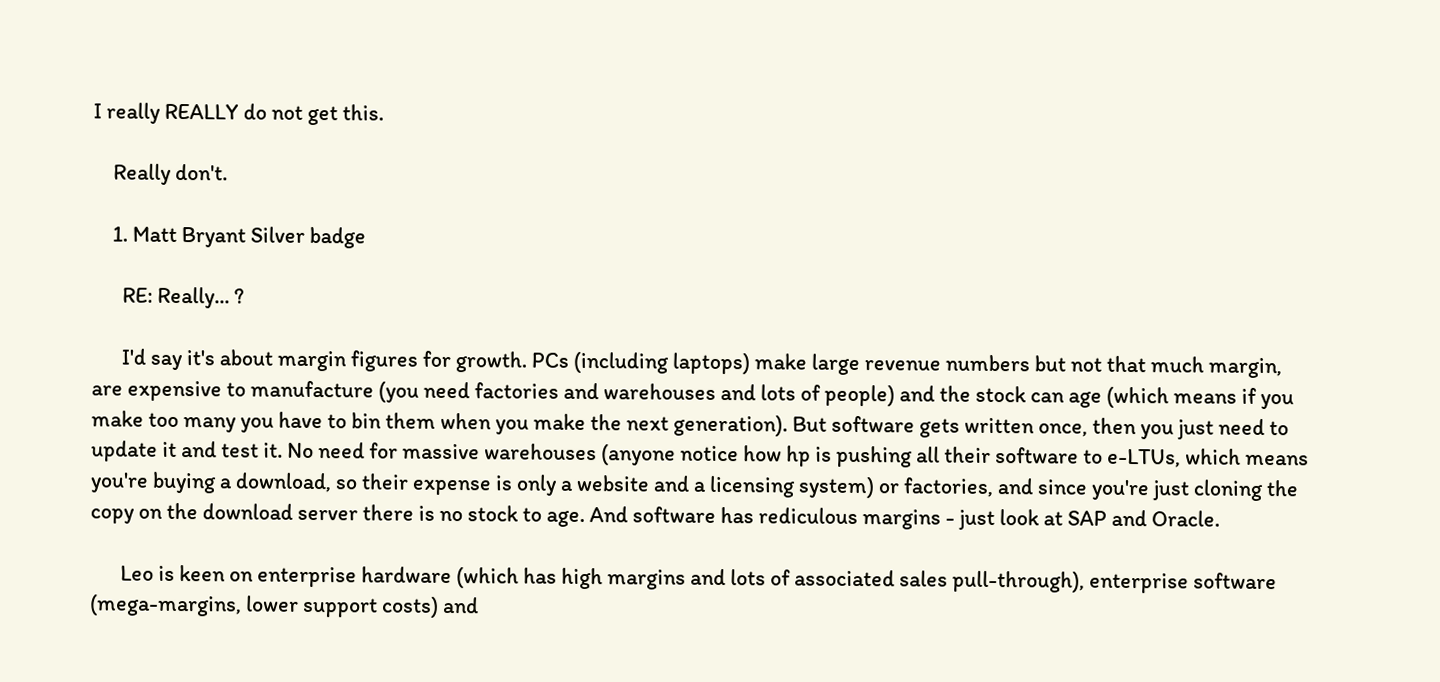I really REALLY do not get this.

    Really don't.

    1. Matt Bryant Silver badge

      RE: Really... ?

      I'd say it's about margin figures for growth. PCs (including laptops) make large revenue numbers but not that much margin, are expensive to manufacture (you need factories and warehouses and lots of people) and the stock can age (which means if you make too many you have to bin them when you make the next generation). But software gets written once, then you just need to update it and test it. No need for massive warehouses (anyone notice how hp is pushing all their software to e-LTUs, which means you're buying a download, so their expense is only a website and a licensing system) or factories, and since you're just cloning the copy on the download server there is no stock to age. And software has rediculous margins - just look at SAP and Oracle.

      Leo is keen on enterprise hardware (which has high margins and lots of associated sales pull-through), enterprise software (mega-margins, lower support costs) and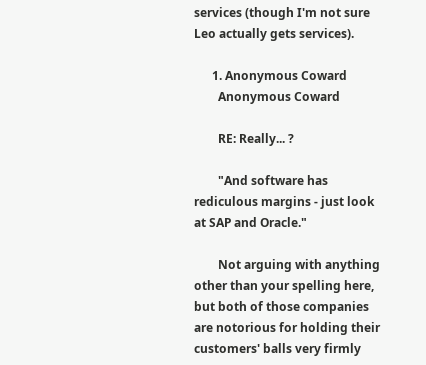services (though I'm not sure Leo actually gets services).

      1. Anonymous Coward
        Anonymous Coward

        RE: Really... ?

        "And software has rediculous margins - just look at SAP and Oracle."

        Not arguing with anything other than your spelling here, but both of those companies are notorious for holding their customers' balls very firmly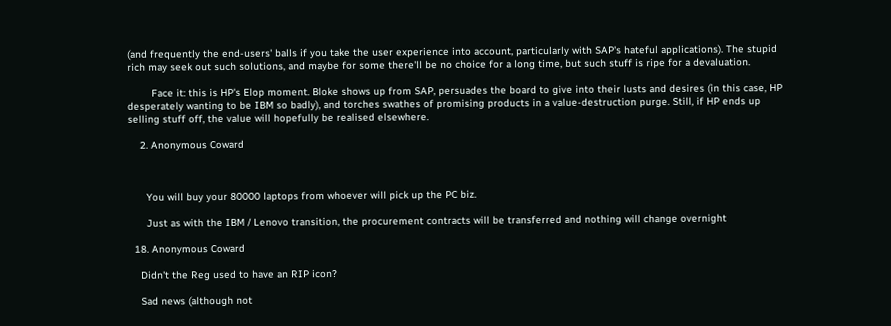(and frequently the end-users' balls if you take the user experience into account, particularly with SAP's hateful applications). The stupid rich may seek out such solutions, and maybe for some there'll be no choice for a long time, but such stuff is ripe for a devaluation.

        Face it: this is HP's Elop moment. Bloke shows up from SAP, persuades the board to give into their lusts and desires (in this case, HP desperately wanting to be IBM so badly), and torches swathes of promising products in a value-destruction purge. Still, if HP ends up selling stuff off, the value will hopefully be realised elsewhere.

    2. Anonymous Coward



      You will buy your 80000 laptops from whoever will pick up the PC biz.

      Just as with the IBM / Lenovo transition, the procurement contracts will be transferred and nothing will change overnight

  18. Anonymous Coward

    Didn't the Reg used to have an RIP icon?

    Sad news (although not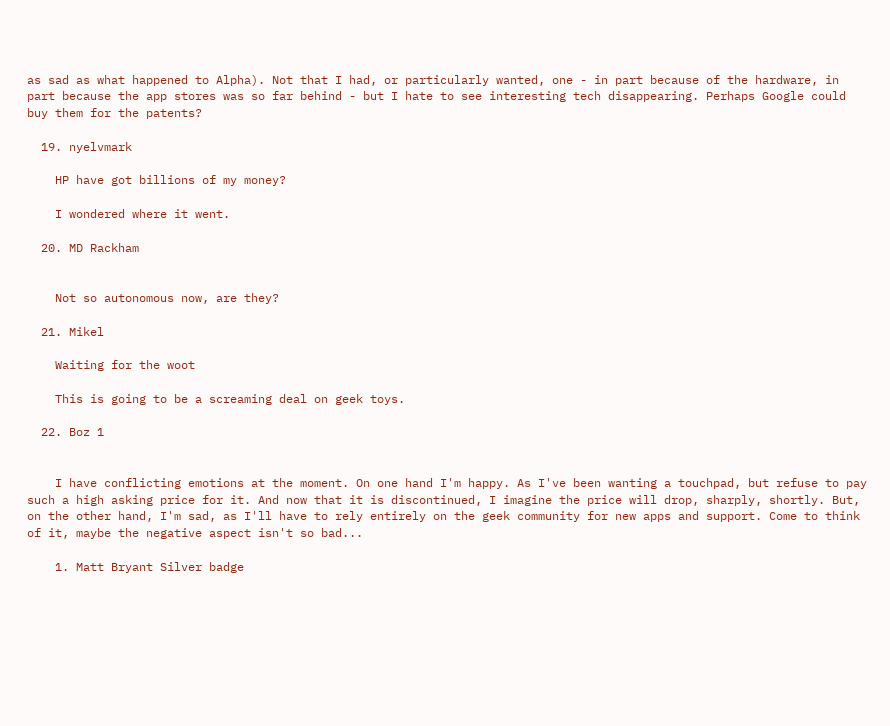as sad as what happened to Alpha). Not that I had, or particularly wanted, one - in part because of the hardware, in part because the app stores was so far behind - but I hate to see interesting tech disappearing. Perhaps Google could buy them for the patents?

  19. nyelvmark

    HP have got billions of my money?

    I wondered where it went.

  20. MD Rackham


    Not so autonomous now, are they?

  21. Mikel

    Waiting for the woot

    This is going to be a screaming deal on geek toys.

  22. Boz 1


    I have conflicting emotions at the moment. On one hand I'm happy. As I've been wanting a touchpad, but refuse to pay such a high asking price for it. And now that it is discontinued, I imagine the price will drop, sharply, shortly. But, on the other hand, I'm sad, as I'll have to rely entirely on the geek community for new apps and support. Come to think of it, maybe the negative aspect isn't so bad...

    1. Matt Bryant Silver badge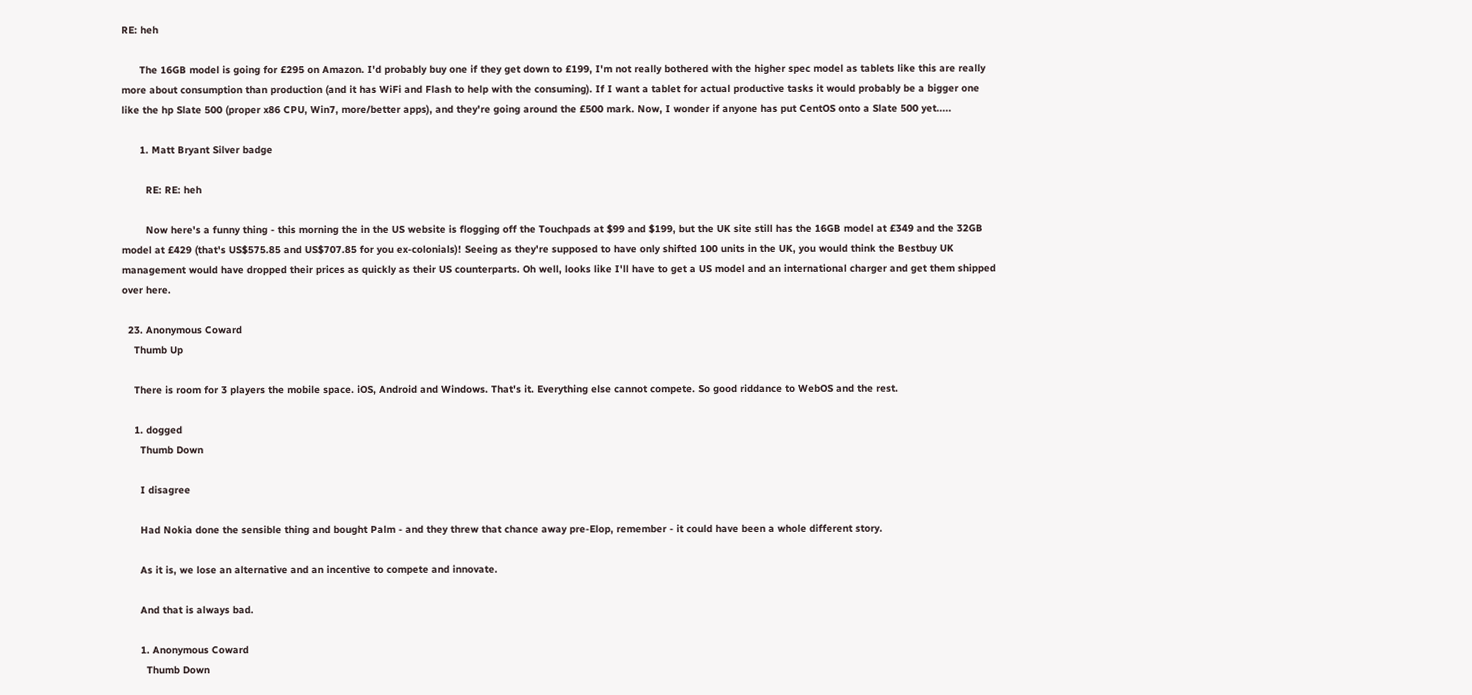RE: heh

      The 16GB model is going for £295 on Amazon. I'd probably buy one if they get down to £199, I'm not really bothered with the higher spec model as tablets like this are really more about consumption than production (and it has WiFi and Flash to help with the consuming). If I want a tablet for actual productive tasks it would probably be a bigger one like the hp Slate 500 (proper x86 CPU, Win7, more/better apps), and they're going around the £500 mark. Now, I wonder if anyone has put CentOS onto a Slate 500 yet.....

      1. Matt Bryant Silver badge

        RE: RE: heh

        Now here's a funny thing - this morning the in the US website is flogging off the Touchpads at $99 and $199, but the UK site still has the 16GB model at £349 and the 32GB model at £429 (that's US$575.85 and US$707.85 for you ex-colonials)! Seeing as they're supposed to have only shifted 100 units in the UK, you would think the Bestbuy UK management would have dropped their prices as quickly as their US counterparts. Oh well, looks like I'll have to get a US model and an international charger and get them shipped over here.

  23. Anonymous Coward
    Thumb Up

    There is room for 3 players the mobile space. iOS, Android and Windows. That's it. Everything else cannot compete. So good riddance to WebOS and the rest.

    1. dogged
      Thumb Down

      I disagree

      Had Nokia done the sensible thing and bought Palm - and they threw that chance away pre-Elop, remember - it could have been a whole different story.

      As it is, we lose an alternative and an incentive to compete and innovate.

      And that is always bad.

      1. Anonymous Coward
        Thumb Down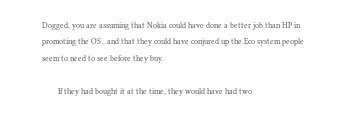Dogged, you are assuming that Nokia could have done a better job than HP in promoting the OS , and that they could have conjured up the Eco system people seem to need to see before they buy.

        If they had bought it at the time, they would have had two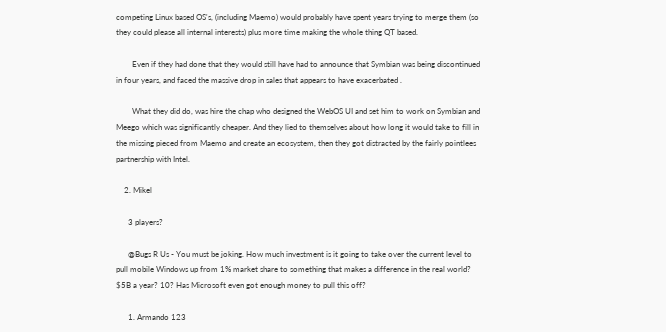competing Linux based OS's, (including Maemo) would probably have spent years trying to merge them (so they could please all internal interests) plus more time making the whole thing QT based.

        Even if they had done that they would still have had to announce that Symbian was being discontinued in four years, and faced the massive drop in sales that appears to have exacerbated .

        What they did do, was hire the chap who designed the WebOS UI and set him to work on Symbian and Meego which was significantly cheaper. And they lied to themselves about how long it would take to fill in the missing pieced from Maemo and create an ecosystem, then they got distracted by the fairly pointlees partnership with Intel.

    2. Mikel

      3 players?

      @Bugs R Us - You must be joking. How much investment is it going to take over the current level to pull mobile Windows up from 1% market share to something that makes a difference in the real world? $5B a year? 10? Has Microsoft even got enough money to pull this off?

      1. Armando 123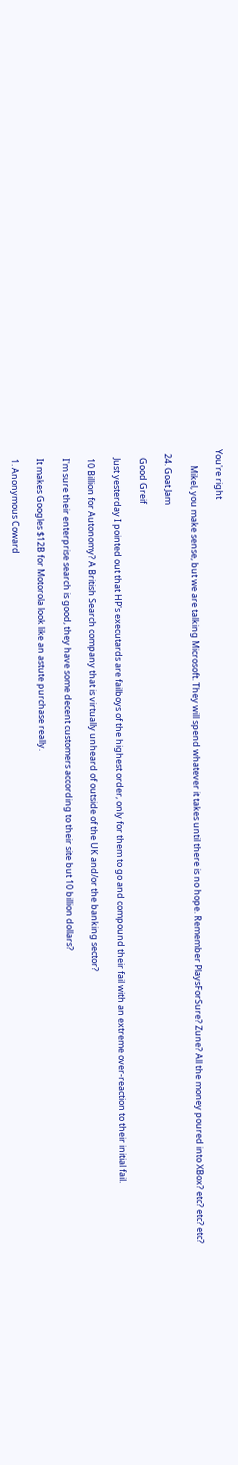You're right

        Mikel, you make sense, but we are talking Microsoft. They will spend whatever it takes until there is no hope. Remember PlaysForSure? Zune? All the money poured into XBox? etc? etc? etc?

  24. Goat Jam

    Good Greif

    Just yesterday I pointed out that HP's executards are failboys of the highest order, only for them to go and compound their fail with an extreme over-reaction to their initial fail.

    10 Billion for Autonomy? A British Search company that is virtually unheard of outside of the UK and/or the banking sector?

    I'm sure their enterprise search is good, they have some decent customers according to their site but 10 billion dollars?

    It makes Googles $12B for Motorola look like an astute purchase really.

    1. Anonymous Coward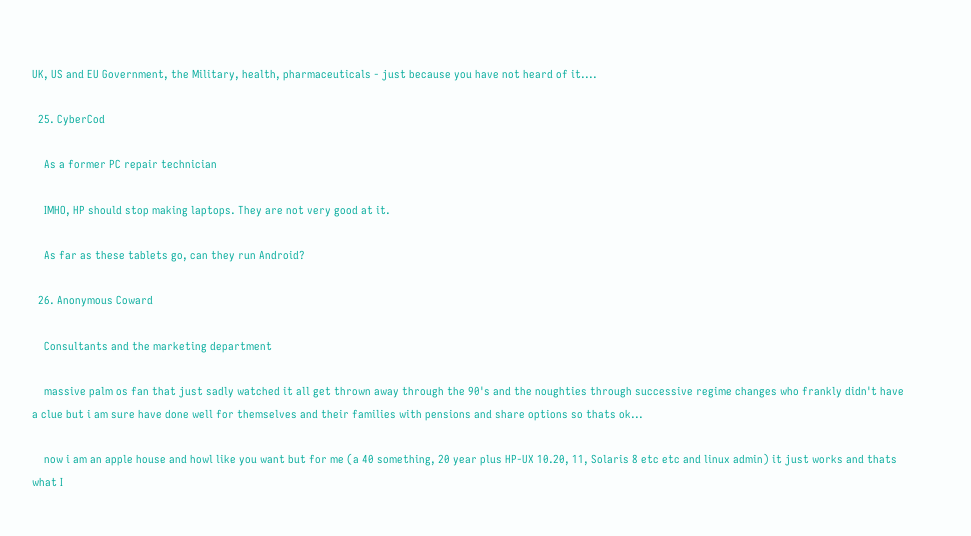UK, US and EU Government, the Military, health, pharmaceuticals - just because you have not heard of it....

  25. CyberCod

    As a former PC repair technician

    IMHO, HP should stop making laptops. They are not very good at it.

    As far as these tablets go, can they run Android?

  26. Anonymous Coward

    Consultants and the marketing department

    massive palm os fan that just sadly watched it all get thrown away through the 90's and the noughties through successive regime changes who frankly didn't have a clue but i am sure have done well for themselves and their families with pensions and share options so thats ok...

    now i am an apple house and howl like you want but for me (a 40 something, 20 year plus HP-UX 10.20, 11, Solaris 8 etc etc and linux admin) it just works and thats what I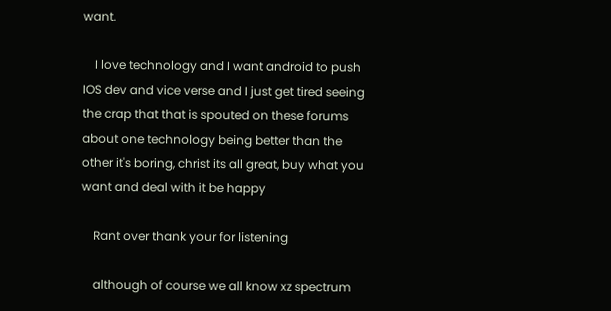want.

    I love technology and I want android to push IOS dev and vice verse and I just get tired seeing the crap that that is spouted on these forums about one technology being better than the other it's boring, christ its all great, buy what you want and deal with it be happy

    Rant over thank your for listening

    although of course we all know xz spectrum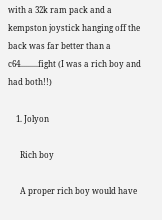with a 32k ram pack and a kempston joystick hanging off the back was far better than a c64.........fight (I was a rich boy and had both!!)

    1. Jolyon

      Rich boy

      A proper rich boy would have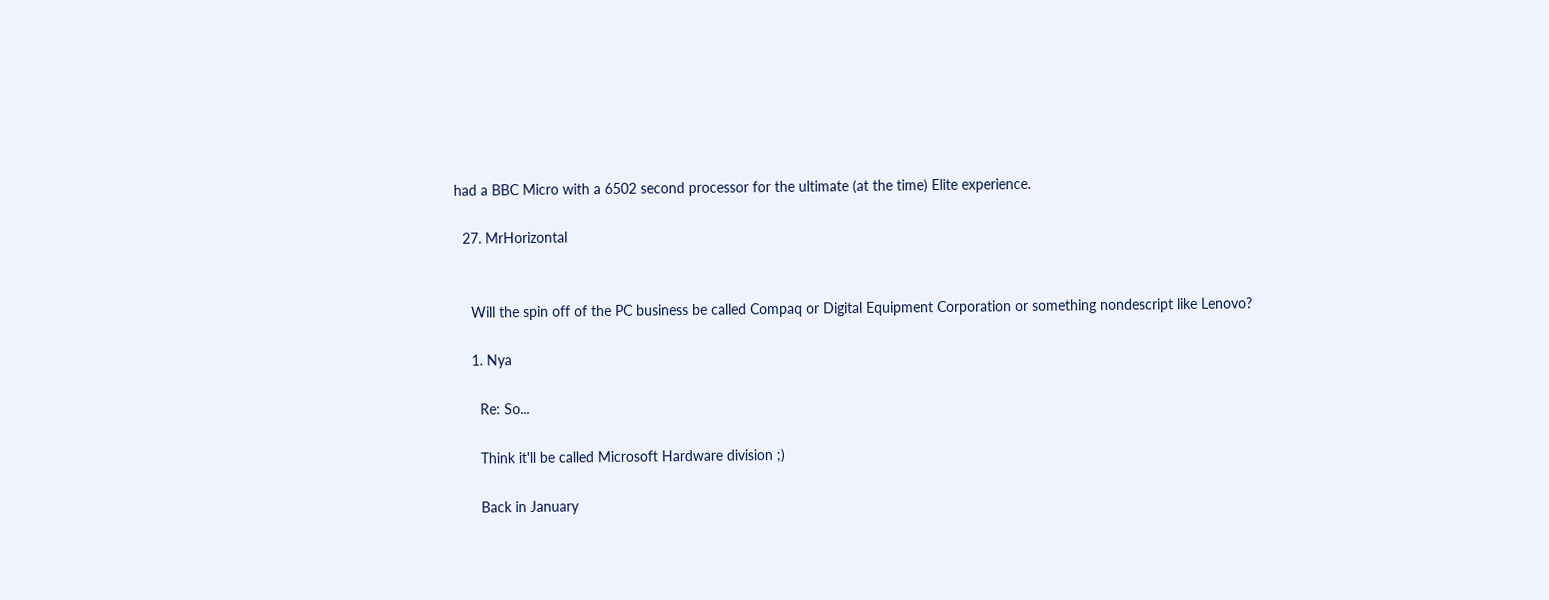had a BBC Micro with a 6502 second processor for the ultimate (at the time) Elite experience.

  27. MrHorizontal


    Will the spin off of the PC business be called Compaq or Digital Equipment Corporation or something nondescript like Lenovo?

    1. Nya

      Re: So...

      Think it'll be called Microsoft Hardware division ;)

      Back in January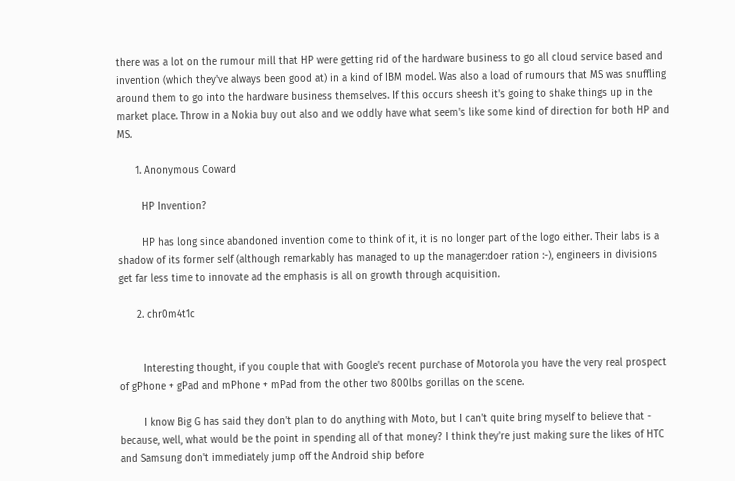there was a lot on the rumour mill that HP were getting rid of the hardware business to go all cloud service based and invention (which they've always been good at) in a kind of IBM model. Was also a load of rumours that MS was snuffling around them to go into the hardware business themselves. If this occurs sheesh it's going to shake things up in the market place. Throw in a Nokia buy out also and we oddly have what seem's like some kind of direction for both HP and MS.

      1. Anonymous Coward

        HP Invention?

        HP has long since abandoned invention come to think of it, it is no longer part of the logo either. Their labs is a shadow of its former self (although remarkably has managed to up the manager:doer ration :-), engineers in divisions get far less time to innovate ad the emphasis is all on growth through acquisition.

      2. chr0m4t1c


        Interesting thought, if you couple that with Google's recent purchase of Motorola you have the very real prospect of gPhone + gPad and mPhone + mPad from the other two 800lbs gorillas on the scene.

        I know Big G has said they don't plan to do anything with Moto, but I can't quite bring myself to believe that - because, well, what would be the point in spending all of that money? I think they're just making sure the likes of HTC and Samsung don't immediately jump off the Android ship before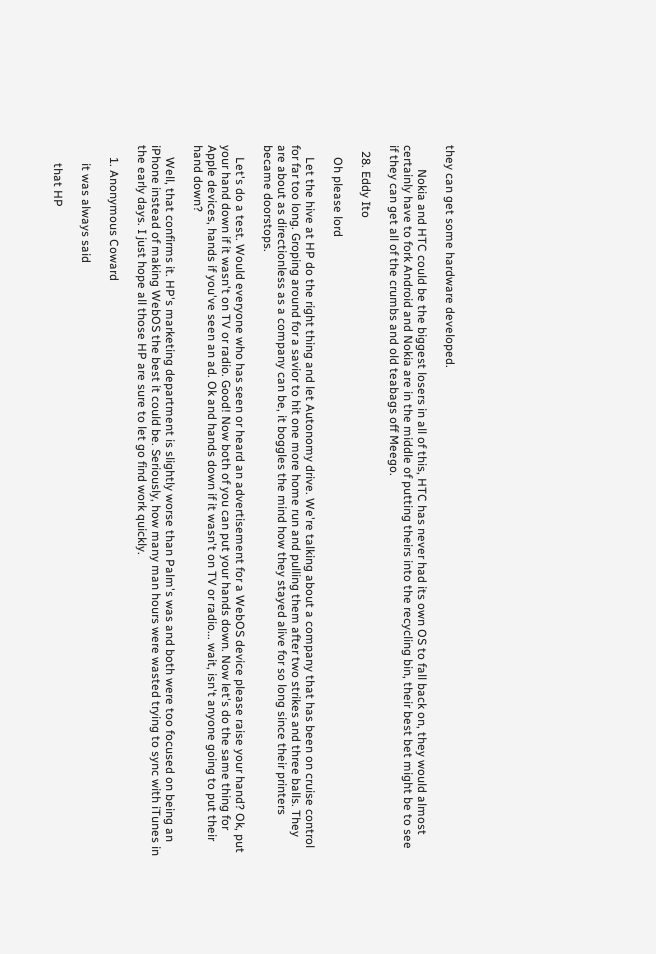they can get some hardware developed.

        Nokia and HTC could be the biggest losers in all of this, HTC has never had its own OS to fall back on, they would almost certainly have to fork Android and Nokia are in the middle of putting theirs into the recycling bin, their best bet might be to see if they can get all of the crumbs and old teabags off Meego.

  28. Eddy Ito

    Oh please lord

    Let the hive at HP do the right thing and let Autonomy drive. We're talking about a company that has been on cruise control for far too long. Groping around for a savior to hit one more home run and pulling them after two strikes and three balls. They are about as directionless as a company can be, it boggles the mind how they stayed alive for so long since their printers became doorstops.

    Let's do a test. Would everyone who has seen or heard an advertisement for a WebOS device please raise your hand? Ok, put your hand down if it wasn't on TV or radio. Good! Now both of you can put your hands down. Now let's do the same thing for Apple devices, hands if you've seen an ad. Ok and hands down if it wasn't on TV or radio... wait, isn't anyone going to put their hand down?

    Well, that confirms it. HP's marketing department is slightly worse than Palm's was and both were too focused on being an iPhone instead of making WebOS the best it could be. Seriously, how many man hours were wasted trying to sync with iTunes in the early days. I just hope all those HP are sure to let go find work quickly.

    1. Anonymous Coward

      it was always said

      that HP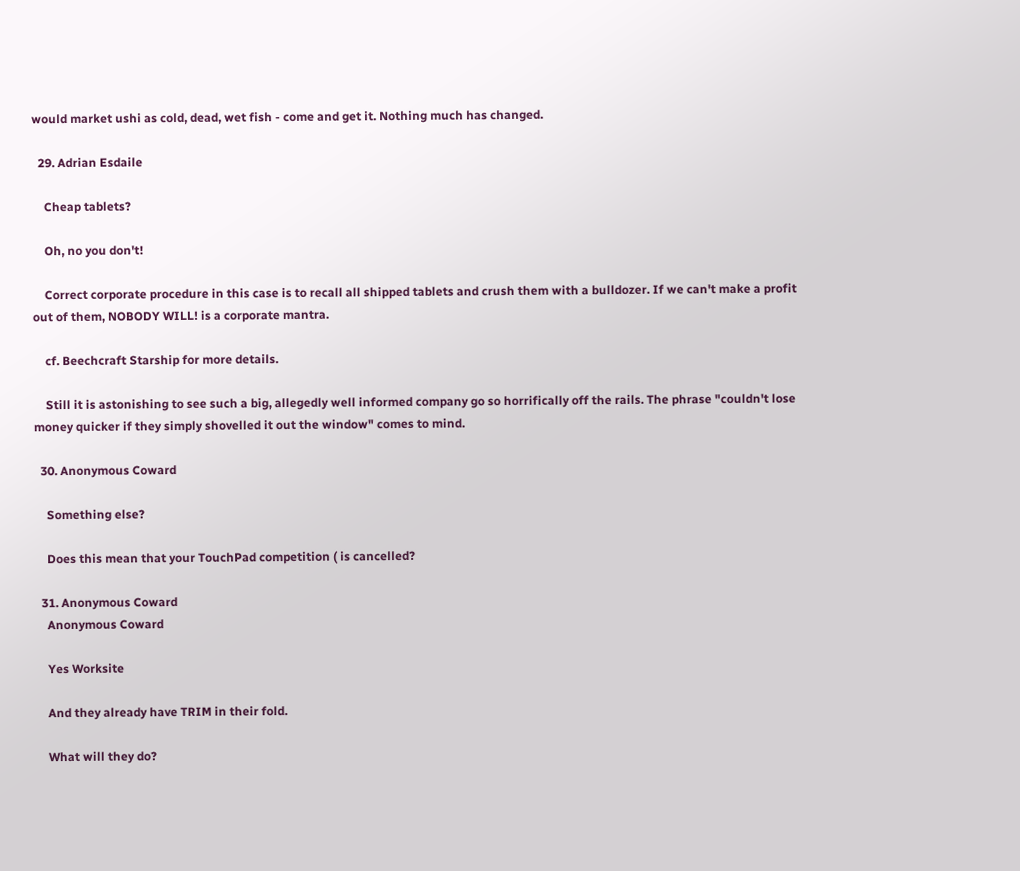would market ushi as cold, dead, wet fish - come and get it. Nothing much has changed.

  29. Adrian Esdaile

    Cheap tablets?

    Oh, no you don't!

    Correct corporate procedure in this case is to recall all shipped tablets and crush them with a bulldozer. If we can't make a profit out of them, NOBODY WILL! is a corporate mantra.

    cf. Beechcraft Starship for more details.

    Still it is astonishing to see such a big, allegedly well informed company go so horrifically off the rails. The phrase "couldn't lose money quicker if they simply shovelled it out the window" comes to mind.

  30. Anonymous Coward

    Something else?

    Does this mean that your TouchPad competition ( is cancelled?

  31. Anonymous Coward
    Anonymous Coward

    Yes Worksite

    And they already have TRIM in their fold.

    What will they do?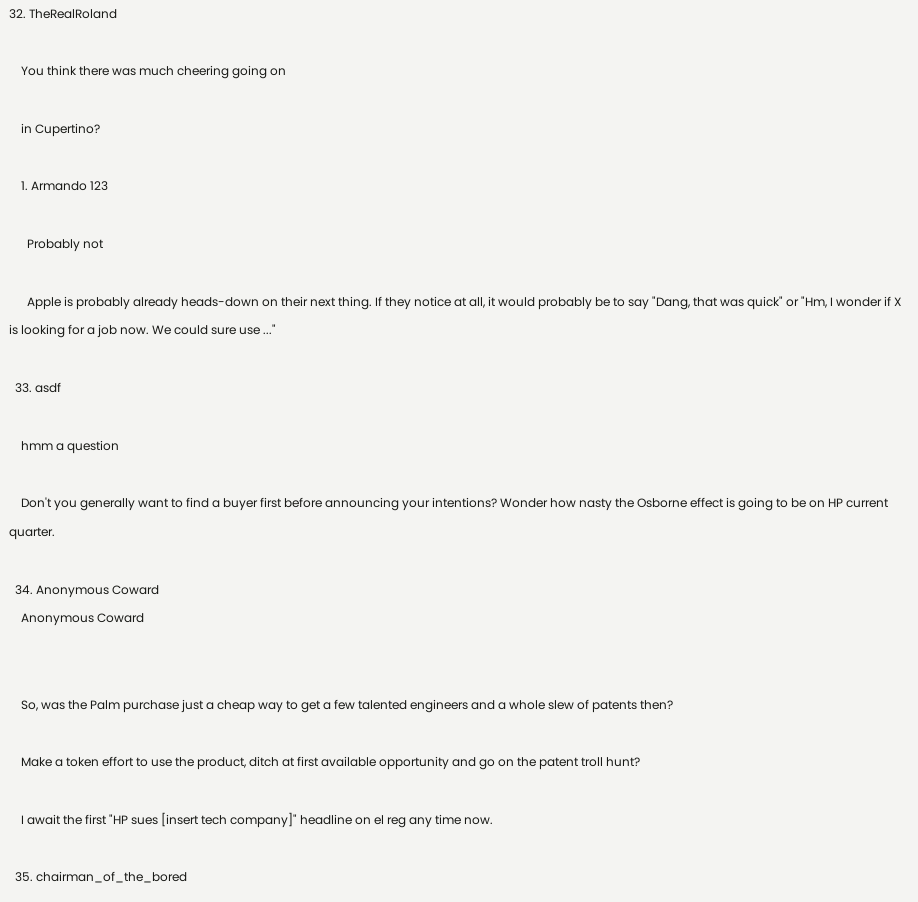32. TheRealRoland

    You think there was much cheering going on

    in Cupertino?

    1. Armando 123

      Probably not

      Apple is probably already heads-down on their next thing. If they notice at all, it would probably be to say "Dang, that was quick" or "Hm, I wonder if X is looking for a job now. We could sure use ..."

  33. asdf

    hmm a question

    Don't you generally want to find a buyer first before announcing your intentions? Wonder how nasty the Osborne effect is going to be on HP current quarter.

  34. Anonymous Coward
    Anonymous Coward


    So, was the Palm purchase just a cheap way to get a few talented engineers and a whole slew of patents then?

    Make a token effort to use the product, ditch at first available opportunity and go on the patent troll hunt?

    I await the first "HP sues [insert tech company]" headline on el reg any time now.

  35. chairman_of_the_bored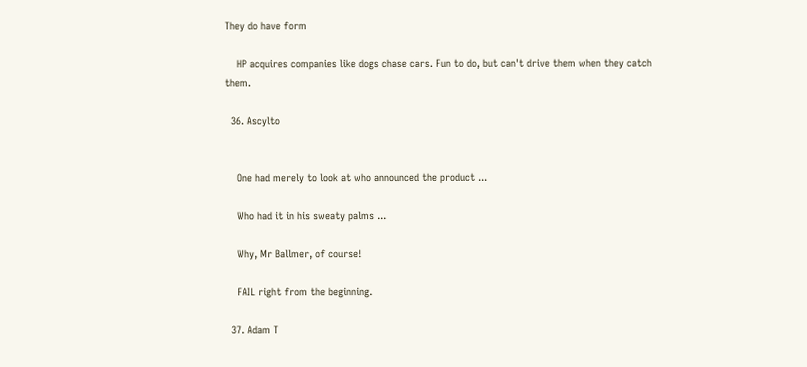They do have form

    HP acquires companies like dogs chase cars. Fun to do, but can't drive them when they catch them.

  36. Ascylto


    One had merely to look at who announced the product ...

    Who had it in his sweaty palms ...

    Why, Mr Ballmer, of course!

    FAIL right from the beginning.

  37. Adam T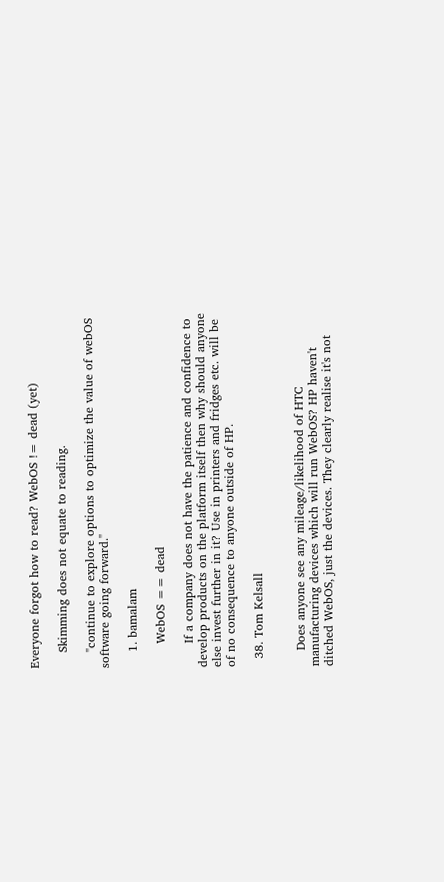Everyone forgot how to read? WebOS != dead (yet)

    Skimming does not equate to reading.

    "continue to explore options to optimize the value of webOS software going forward."

    1. bamalam

      WebOS == dead

      If a company does not have the patience and confidence to develop products on the platform itself then why should anyone else invest further in it? Use in printers and fridges etc. will be of no consequence to anyone outside of HP.

  38. Tom Kelsall


    Does anyone see any mileage/likelihood of HTC manufacturing devices which will run WebOS? HP haven't ditched WebOS, just the devices. They clearly realise it's not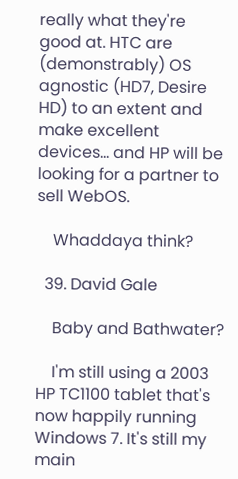really what they're good at. HTC are (demonstrably) OS agnostic (HD7, Desire HD) to an extent and make excellent devices... and HP will be looking for a partner to sell WebOS.

    Whaddaya think?

  39. David Gale

    Baby and Bathwater?

    I'm still using a 2003 HP TC1100 tablet that's now happily running Windows 7. It's still my main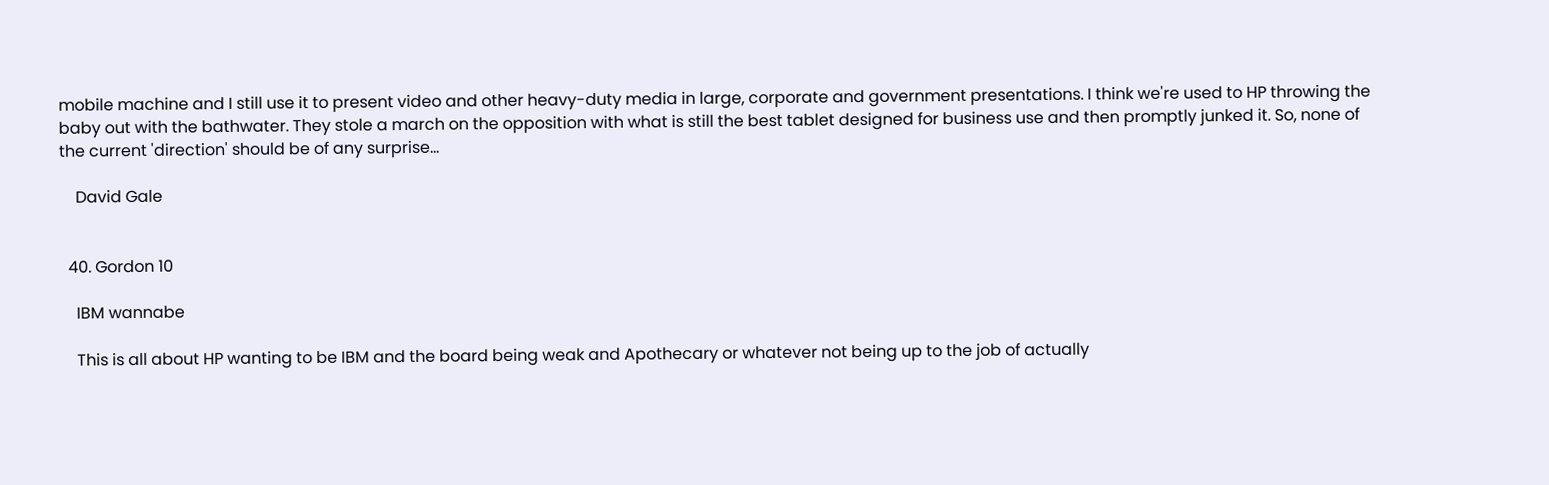mobile machine and I still use it to present video and other heavy-duty media in large, corporate and government presentations. I think we're used to HP throwing the baby out with the bathwater. They stole a march on the opposition with what is still the best tablet designed for business use and then promptly junked it. So, none of the current 'direction' should be of any surprise...

    David Gale


  40. Gordon 10

    IBM wannabe

    This is all about HP wanting to be IBM and the board being weak and Apothecary or whatever not being up to the job of actually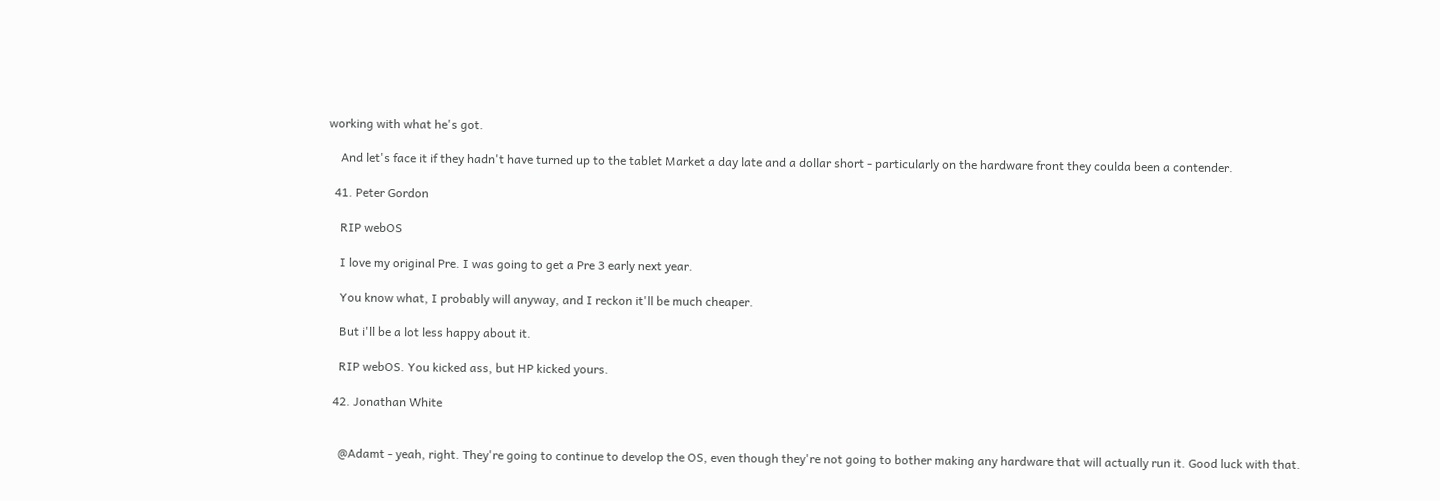working with what he's got.

    And let's face it if they hadn't have turned up to the tablet Market a day late and a dollar short - particularly on the hardware front they coulda been a contender.

  41. Peter Gordon

    RIP webOS

    I love my original Pre. I was going to get a Pre 3 early next year.

    You know what, I probably will anyway, and I reckon it'll be much cheaper.

    But i'll be a lot less happy about it.

    RIP webOS. You kicked ass, but HP kicked yours.

  42. Jonathan White


    @Adamt - yeah, right. They're going to continue to develop the OS, even though they're not going to bother making any hardware that will actually run it. Good luck with that.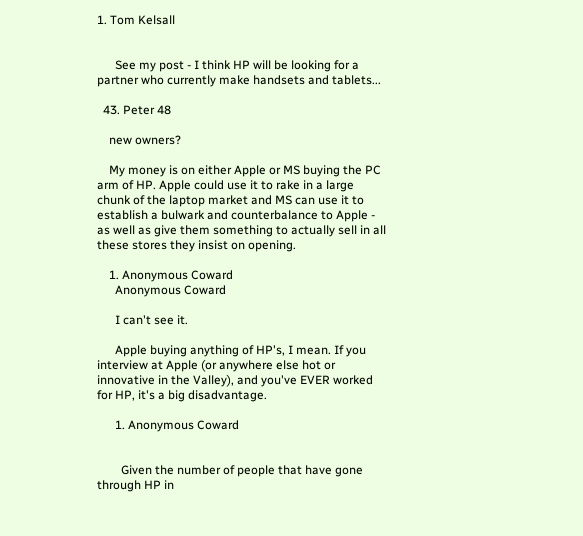1. Tom Kelsall


      See my post - I think HP will be looking for a partner who currently make handsets and tablets...

  43. Peter 48

    new owners?

    My money is on either Apple or MS buying the PC arm of HP. Apple could use it to rake in a large chunk of the laptop market and MS can use it to establish a bulwark and counterbalance to Apple - as well as give them something to actually sell in all these stores they insist on opening.

    1. Anonymous Coward
      Anonymous Coward

      I can't see it.

      Apple buying anything of HP's, I mean. If you interview at Apple (or anywhere else hot or innovative in the Valley), and you've EVER worked for HP, it's a big disadvantage.

      1. Anonymous Coward


        Given the number of people that have gone through HP in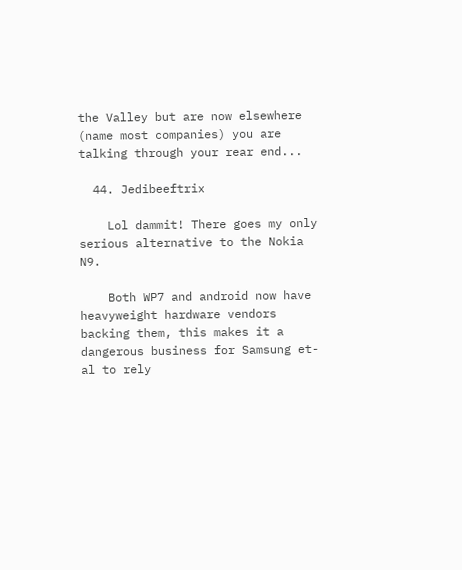the Valley but are now elsewhere (name most companies) you are talking through your rear end...

  44. Jedibeeftrix

    Lol dammit! There goes my only serious alternative to the Nokia N9.

    Both WP7 and android now have heavyweight hardware vendors backing them, this makes it a dangerous business for Samsung et-al to rely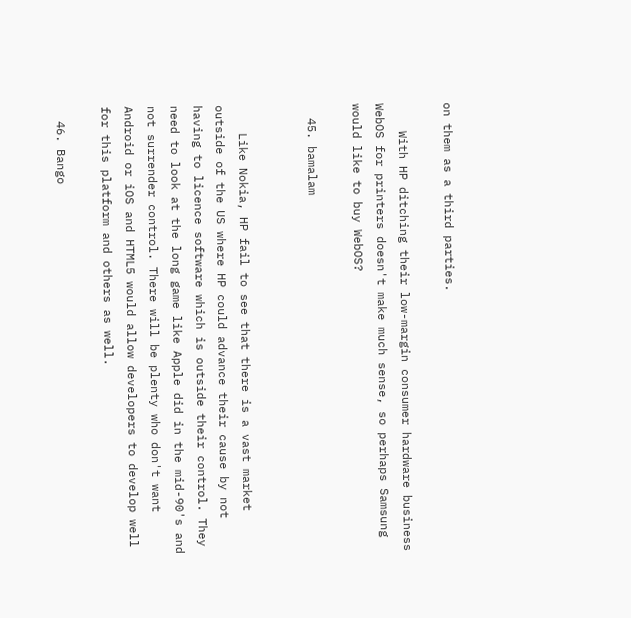on them as a third parties.

    With HP ditching their low-margin consumer hardware business WebOS for printers doesn't make much sense, so perhaps Samsung would like to buy WebOS?

  45. bamalam


    Like Nokia, HP fail to see that there is a vast market outside of the US where HP could advance their cause by not having to licence software which is outside their control. They need to look at the long game like Apple did in the mid-90's and not surrender control. There will be plenty who don't want Android or iOS and HTML5 would allow developers to develop well for this platform and others as well.

  46. Bango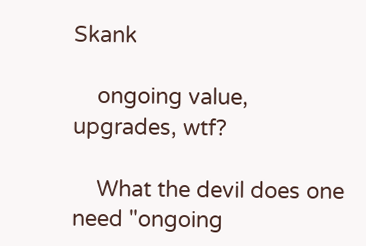Skank

    ongoing value, upgrades, wtf?

    What the devil does one need "ongoing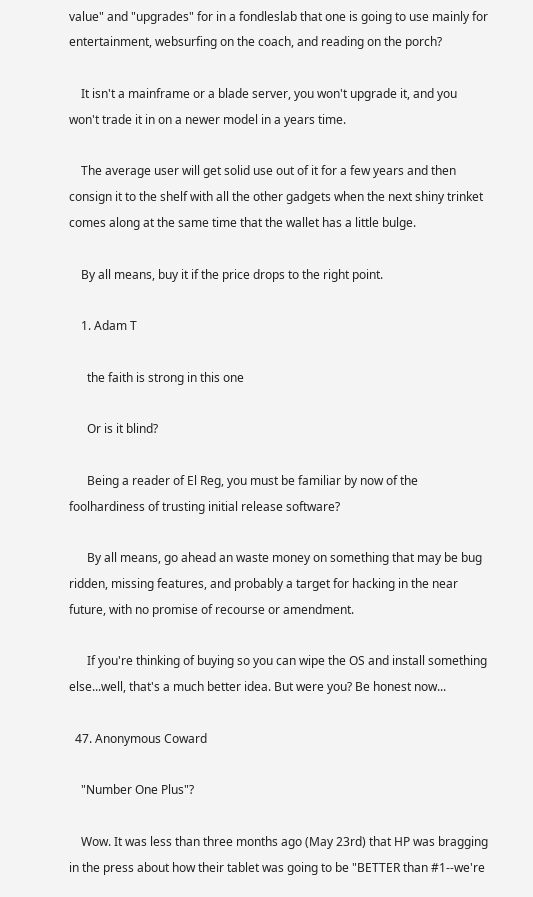value" and "upgrades" for in a fondleslab that one is going to use mainly for entertainment, websurfing on the coach, and reading on the porch?

    It isn't a mainframe or a blade server, you won't upgrade it, and you won't trade it in on a newer model in a years time.

    The average user will get solid use out of it for a few years and then consign it to the shelf with all the other gadgets when the next shiny trinket comes along at the same time that the wallet has a little bulge.

    By all means, buy it if the price drops to the right point.

    1. Adam T

      the faith is strong in this one

      Or is it blind?

      Being a reader of El Reg, you must be familiar by now of the foolhardiness of trusting initial release software?

      By all means, go ahead an waste money on something that may be bug ridden, missing features, and probably a target for hacking in the near future, with no promise of recourse or amendment.

      If you're thinking of buying so you can wipe the OS and install something else...well, that's a much better idea. But were you? Be honest now...

  47. Anonymous Coward

    "Number One Plus"?

    Wow. It was less than three months ago (May 23rd) that HP was bragging in the press about how their tablet was going to be "BETTER than #1--we're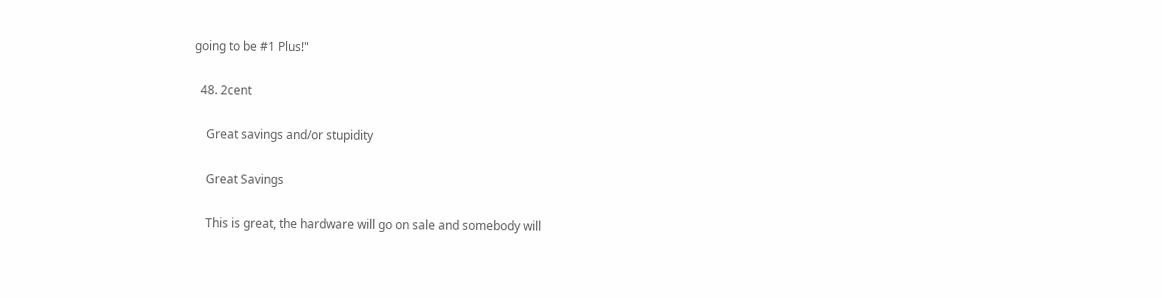going to be #1 Plus!"

  48. 2cent

    Great savings and/or stupidity

    Great Savings

    This is great, the hardware will go on sale and somebody will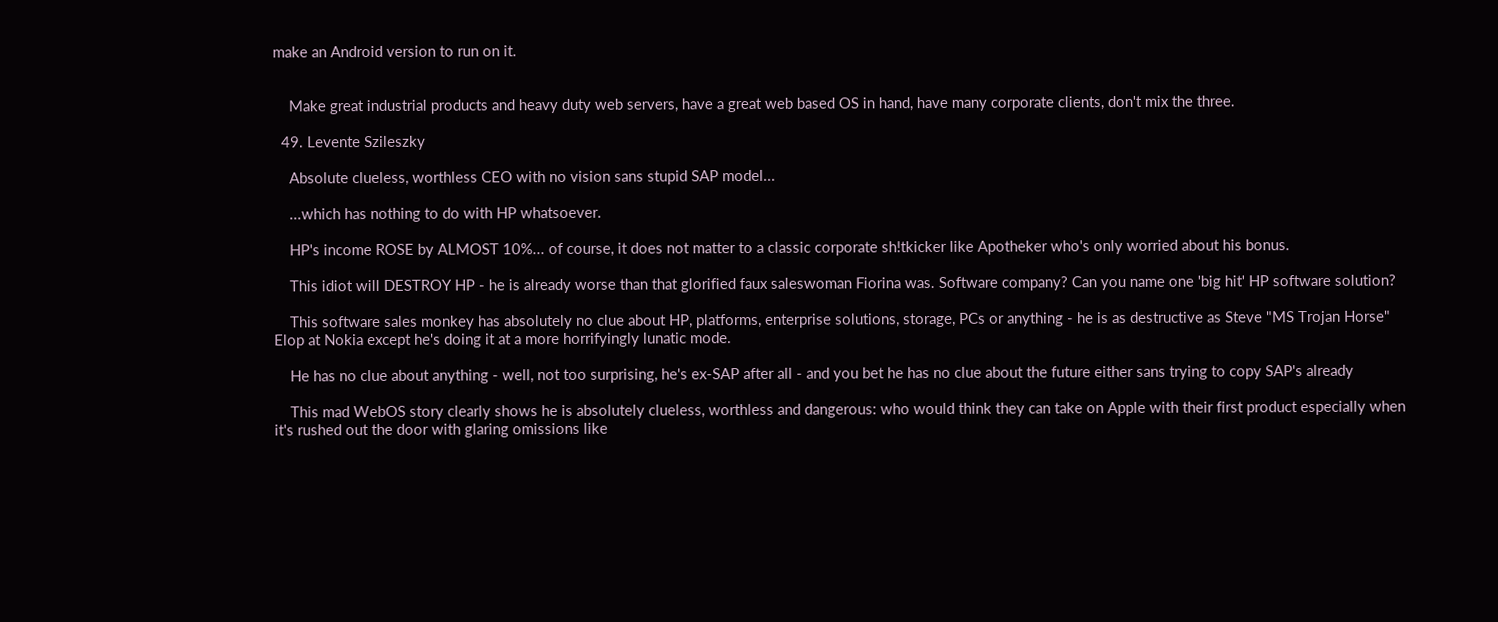make an Android version to run on it.


    Make great industrial products and heavy duty web servers, have a great web based OS in hand, have many corporate clients, don't mix the three.

  49. Levente Szileszky

    Absolute clueless, worthless CEO with no vision sans stupid SAP model...

    ...which has nothing to do with HP whatsoever.

    HP's income ROSE by ALMOST 10%... of course, it does not matter to a classic corporate sh!tkicker like Apotheker who's only worried about his bonus.

    This idiot will DESTROY HP - he is already worse than that glorified faux saleswoman Fiorina was. Software company? Can you name one 'big hit' HP software solution?

    This software sales monkey has absolutely no clue about HP, platforms, enterprise solutions, storage, PCs or anything - he is as destructive as Steve "MS Trojan Horse" Elop at Nokia except he's doing it at a more horrifyingly lunatic mode.

    He has no clue about anything - well, not too surprising, he's ex-SAP after all - and you bet he has no clue about the future either sans trying to copy SAP's already

    This mad WebOS story clearly shows he is absolutely clueless, worthless and dangerous: who would think they can take on Apple with their first product especially when it's rushed out the door with glaring omissions like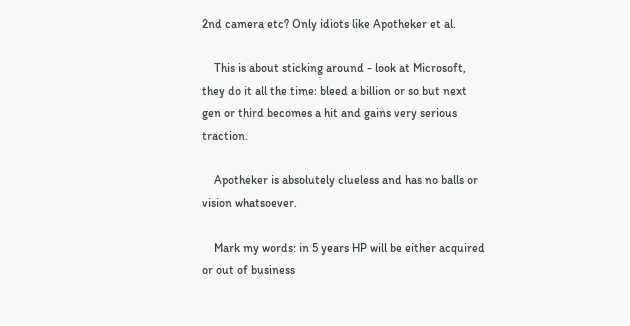2nd camera etc? Only idiots like Apotheker et al.

    This is about sticking around - look at Microsoft, they do it all the time: bleed a billion or so but next gen or third becomes a hit and gains very serious traction.

    Apotheker is absolutely clueless and has no balls or vision whatsoever.

    Mark my words: in 5 years HP will be either acquired or out of business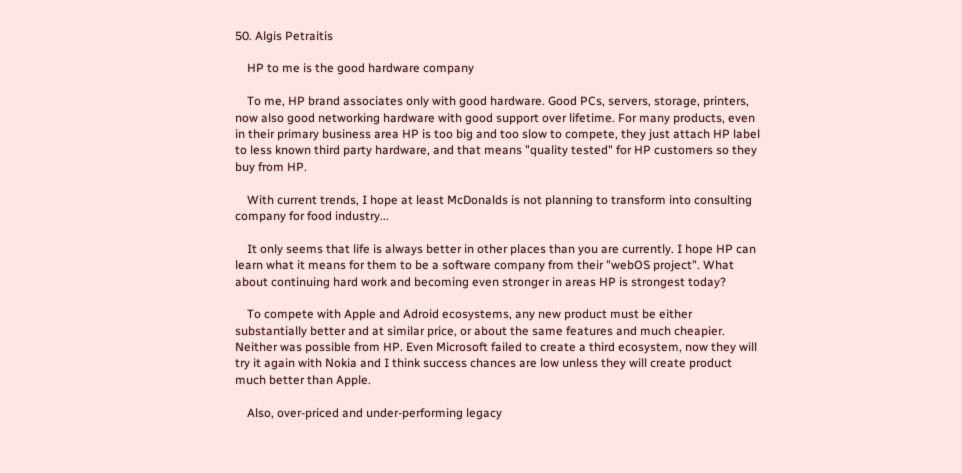50. Algis Petraitis

    HP to me is the good hardware company

    To me, HP brand associates only with good hardware. Good PCs, servers, storage, printers, now also good networking hardware with good support over lifetime. For many products, even in their primary business area HP is too big and too slow to compete, they just attach HP label to less known third party hardware, and that means "quality tested" for HP customers so they buy from HP.

    With current trends, I hope at least McDonalds is not planning to transform into consulting company for food industry...

    It only seems that life is always better in other places than you are currently. I hope HP can learn what it means for them to be a software company from their "webOS project". What about continuing hard work and becoming even stronger in areas HP is strongest today?

    To compete with Apple and Adroid ecosystems, any new product must be either substantially better and at similar price, or about the same features and much cheapier. Neither was possible from HP. Even Microsoft failed to create a third ecosystem, now they will try it again with Nokia and I think success chances are low unless they will create product much better than Apple.

    Also, over-priced and under-performing legacy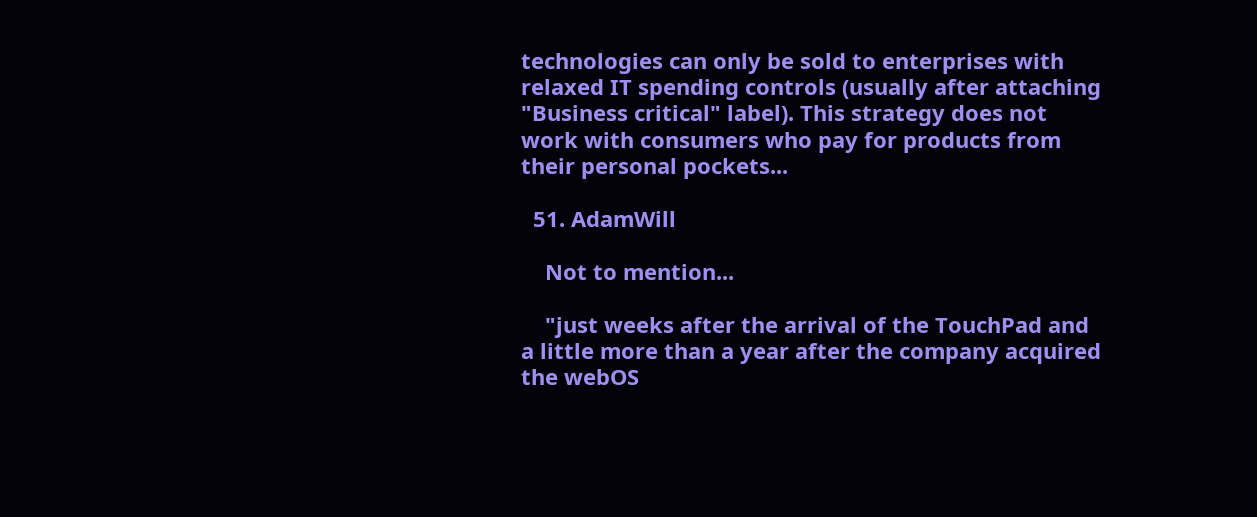technologies can only be sold to enterprises with relaxed IT spending controls (usually after attaching "Business critical" label). This strategy does not work with consumers who pay for products from their personal pockets...

  51. AdamWill

    Not to mention...

    "just weeks after the arrival of the TouchPad and a little more than a year after the company acquired the webOS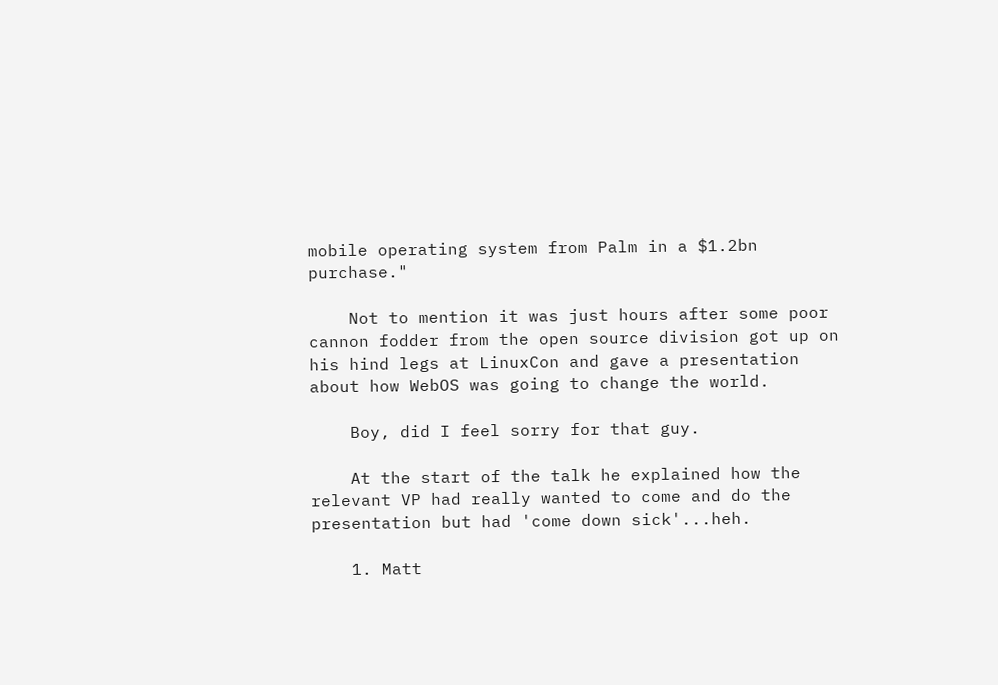mobile operating system from Palm in a $1.2bn purchase."

    Not to mention it was just hours after some poor cannon fodder from the open source division got up on his hind legs at LinuxCon and gave a presentation about how WebOS was going to change the world.

    Boy, did I feel sorry for that guy.

    At the start of the talk he explained how the relevant VP had really wanted to come and do the presentation but had 'come down sick'...heh.

    1. Matt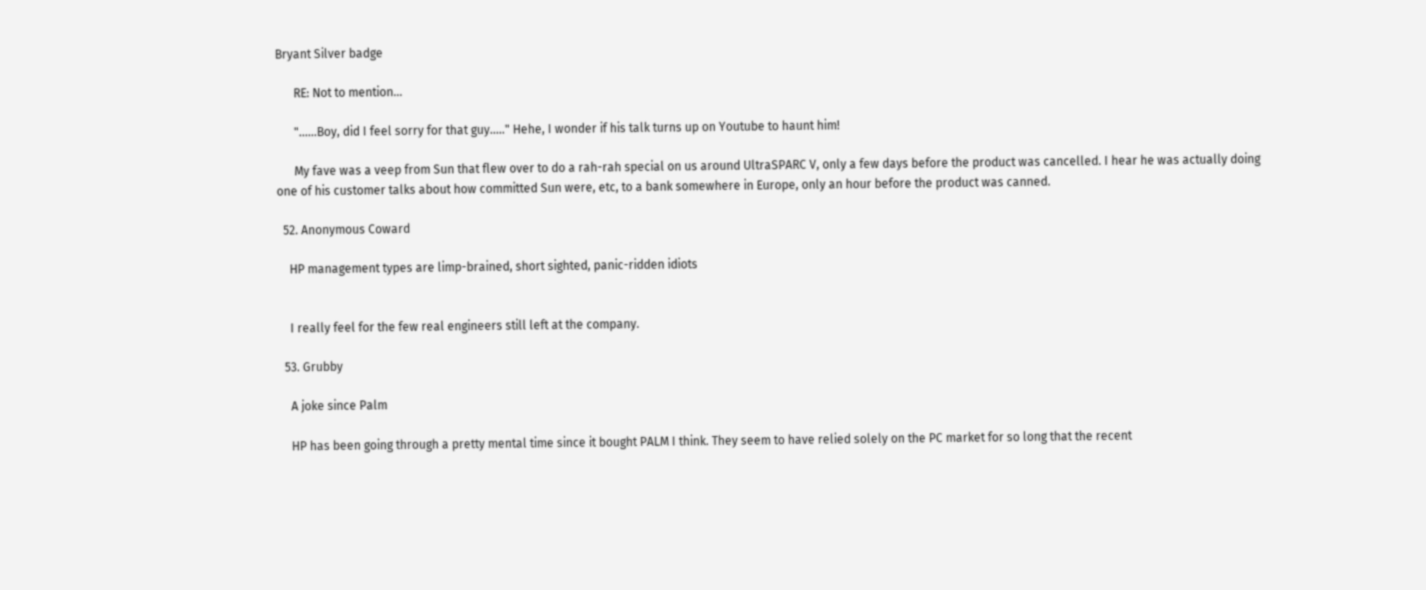Bryant Silver badge

      RE: Not to mention...

      "......Boy, did I feel sorry for that guy....." Hehe, I wonder if his talk turns up on Youtube to haunt him!

      My fave was a veep from Sun that flew over to do a rah-rah special on us around UltraSPARC V, only a few days before the product was cancelled. I hear he was actually doing one of his customer talks about how committed Sun were, etc, to a bank somewhere in Europe, only an hour before the product was canned.

  52. Anonymous Coward

    HP management types are limp-brained, short sighted, panic-ridden idiots


    I really feel for the few real engineers still left at the company.

  53. Grubby

    A joke since Palm

    HP has been going through a pretty mental time since it bought PALM I think. They seem to have relied solely on the PC market for so long that the recent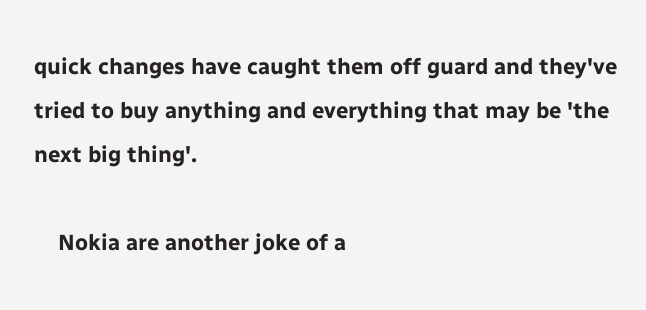quick changes have caught them off guard and they've tried to buy anything and everything that may be 'the next big thing'.

    Nokia are another joke of a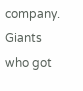company. Giants who got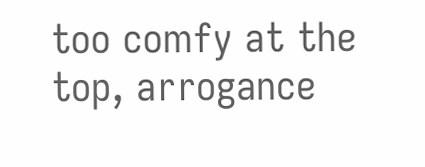too comfy at the top, arrogance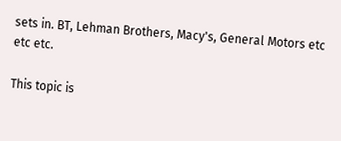sets in. BT, Lehman Brothers, Macy's, General Motors etc etc etc.

This topic is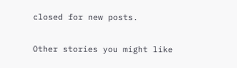closed for new posts.

Other stories you might like